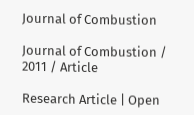Journal of Combustion

Journal of Combustion / 2011 / Article

Research Article | Open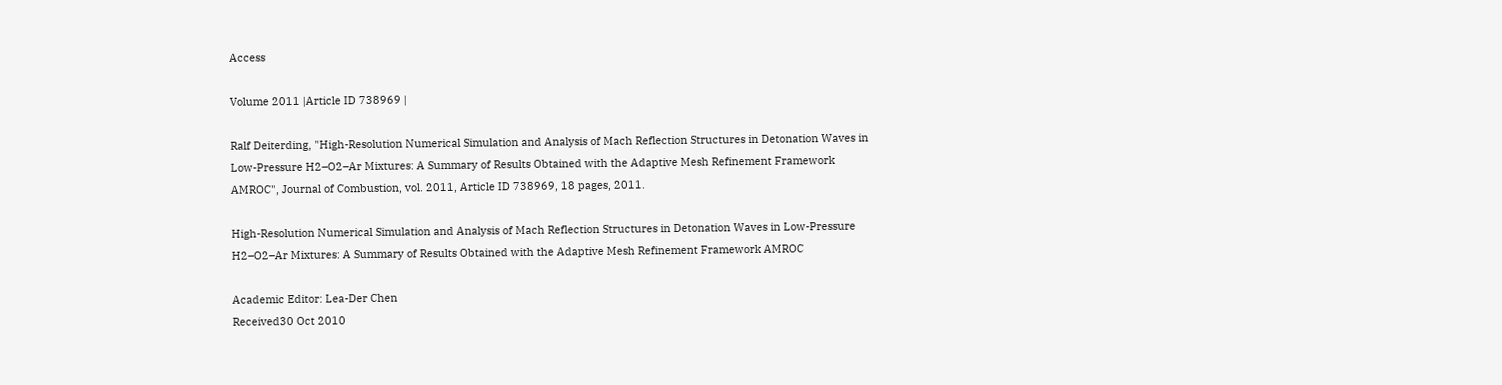Access

Volume 2011 |Article ID 738969 |

Ralf Deiterding, "High-Resolution Numerical Simulation and Analysis of Mach Reflection Structures in Detonation Waves in Low-Pressure H2–O2–Ar Mixtures: A Summary of Results Obtained with the Adaptive Mesh Refinement Framework AMROC", Journal of Combustion, vol. 2011, Article ID 738969, 18 pages, 2011.

High-Resolution Numerical Simulation and Analysis of Mach Reflection Structures in Detonation Waves in Low-Pressure H2–O2–Ar Mixtures: A Summary of Results Obtained with the Adaptive Mesh Refinement Framework AMROC

Academic Editor: Lea-Der Chen
Received30 Oct 2010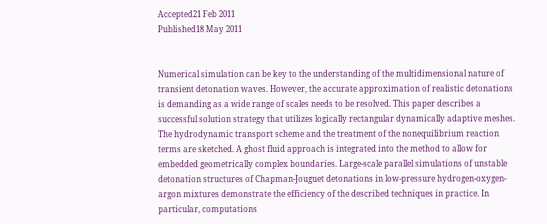Accepted21 Feb 2011
Published18 May 2011


Numerical simulation can be key to the understanding of the multidimensional nature of transient detonation waves. However, the accurate approximation of realistic detonations is demanding as a wide range of scales needs to be resolved. This paper describes a successful solution strategy that utilizes logically rectangular dynamically adaptive meshes. The hydrodynamic transport scheme and the treatment of the nonequilibrium reaction terms are sketched. A ghost fluid approach is integrated into the method to allow for embedded geometrically complex boundaries. Large-scale parallel simulations of unstable detonation structures of Chapman-Jouguet detonations in low-pressure hydrogen-oxygen-argon mixtures demonstrate the efficiency of the described techniques in practice. In particular, computations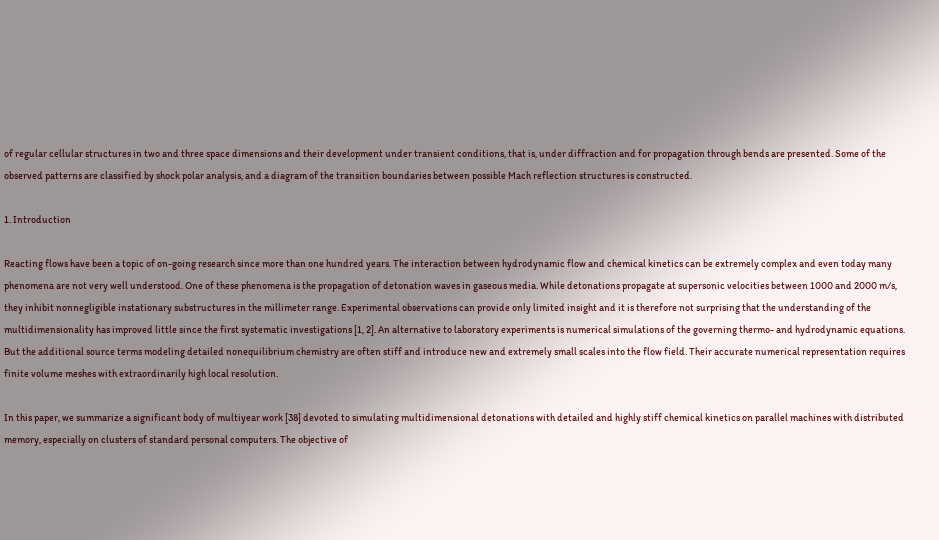of regular cellular structures in two and three space dimensions and their development under transient conditions, that is, under diffraction and for propagation through bends are presented. Some of the observed patterns are classified by shock polar analysis, and a diagram of the transition boundaries between possible Mach reflection structures is constructed.

1. Introduction

Reacting flows have been a topic of on-going research since more than one hundred years. The interaction between hydrodynamic flow and chemical kinetics can be extremely complex and even today many phenomena are not very well understood. One of these phenomena is the propagation of detonation waves in gaseous media. While detonations propagate at supersonic velocities between 1000 and 2000 m/s, they inhibit nonnegligible instationary substructures in the millimeter range. Experimental observations can provide only limited insight and it is therefore not surprising that the understanding of the multidimensionality has improved little since the first systematic investigations [1, 2]. An alternative to laboratory experiments is numerical simulations of the governing thermo- and hydrodynamic equations. But the additional source terms modeling detailed nonequilibrium chemistry are often stiff and introduce new and extremely small scales into the flow field. Their accurate numerical representation requires finite volume meshes with extraordinarily high local resolution.

In this paper, we summarize a significant body of multiyear work [38] devoted to simulating multidimensional detonations with detailed and highly stiff chemical kinetics on parallel machines with distributed memory, especially on clusters of standard personal computers. The objective of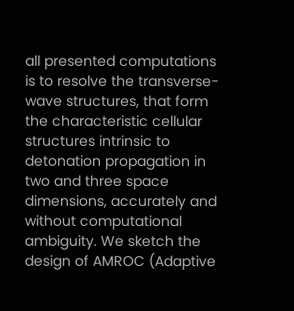all presented computations is to resolve the transverse-wave structures, that form the characteristic cellular structures intrinsic to detonation propagation in two and three space dimensions, accurately and without computational ambiguity. We sketch the design of AMROC (Adaptive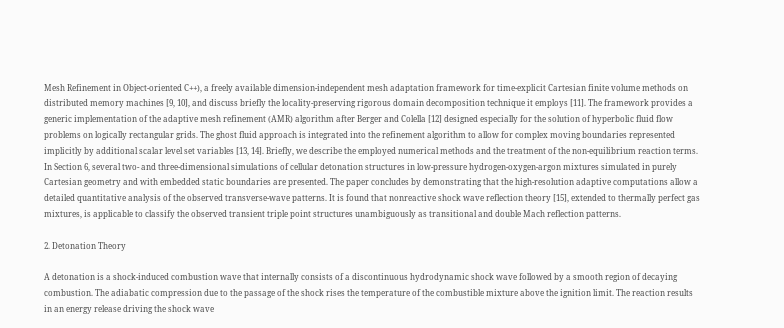Mesh Refinement in Object-oriented C++), a freely available dimension-independent mesh adaptation framework for time-explicit Cartesian finite volume methods on distributed memory machines [9, 10], and discuss briefly the locality-preserving rigorous domain decomposition technique it employs [11]. The framework provides a generic implementation of the adaptive mesh refinement (AMR) algorithm after Berger and Colella [12] designed especially for the solution of hyperbolic fluid flow problems on logically rectangular grids. The ghost fluid approach is integrated into the refinement algorithm to allow for complex moving boundaries represented implicitly by additional scalar level set variables [13, 14]. Briefly, we describe the employed numerical methods and the treatment of the non-equilibrium reaction terms. In Section 6, several two- and three-dimensional simulations of cellular detonation structures in low-pressure hydrogen-oxygen-argon mixtures simulated in purely Cartesian geometry and with embedded static boundaries are presented. The paper concludes by demonstrating that the high-resolution adaptive computations allow a detailed quantitative analysis of the observed transverse-wave patterns. It is found that nonreactive shock wave reflection theory [15], extended to thermally perfect gas mixtures, is applicable to classify the observed transient triple point structures unambiguously as transitional and double Mach reflection patterns.

2. Detonation Theory

A detonation is a shock-induced combustion wave that internally consists of a discontinuous hydrodynamic shock wave followed by a smooth region of decaying combustion. The adiabatic compression due to the passage of the shock rises the temperature of the combustible mixture above the ignition limit. The reaction results in an energy release driving the shock wave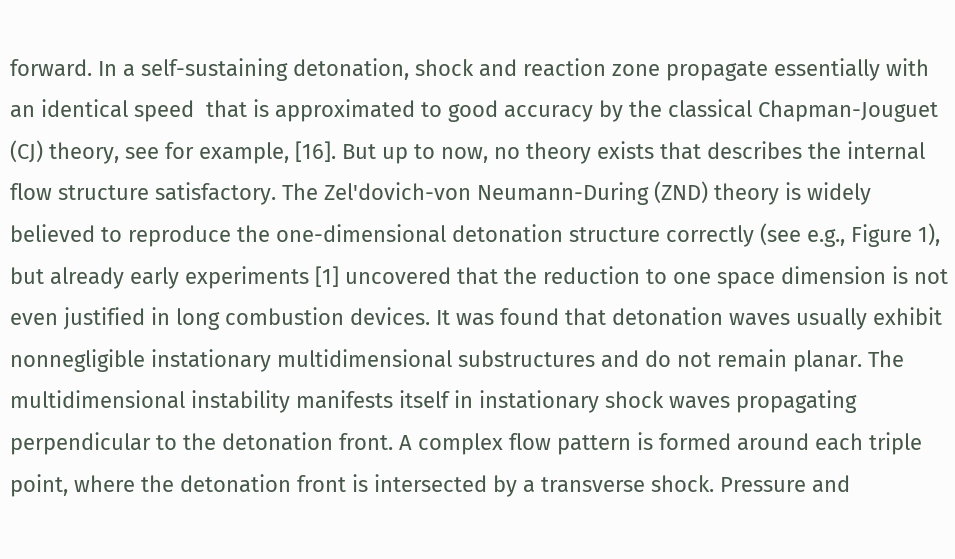forward. In a self-sustaining detonation, shock and reaction zone propagate essentially with an identical speed  that is approximated to good accuracy by the classical Chapman-Jouguet (CJ) theory, see for example, [16]. But up to now, no theory exists that describes the internal flow structure satisfactory. The Zel'dovich-von Neumann-During (ZND) theory is widely believed to reproduce the one-dimensional detonation structure correctly (see e.g., Figure 1), but already early experiments [1] uncovered that the reduction to one space dimension is not even justified in long combustion devices. It was found that detonation waves usually exhibit nonnegligible instationary multidimensional substructures and do not remain planar. The multidimensional instability manifests itself in instationary shock waves propagating perpendicular to the detonation front. A complex flow pattern is formed around each triple point, where the detonation front is intersected by a transverse shock. Pressure and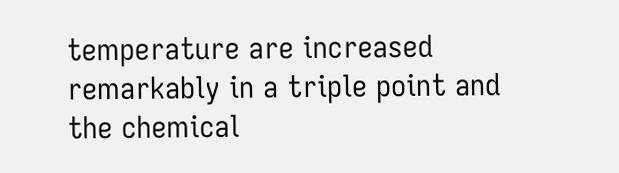temperature are increased remarkably in a triple point and the chemical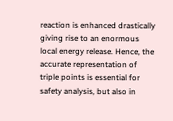reaction is enhanced drastically giving rise to an enormous local energy release. Hence, the accurate representation of triple points is essential for safety analysis, but also in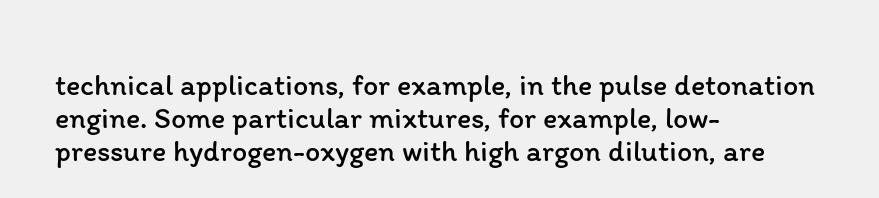technical applications, for example, in the pulse detonation engine. Some particular mixtures, for example, low-pressure hydrogen-oxygen with high argon dilution, are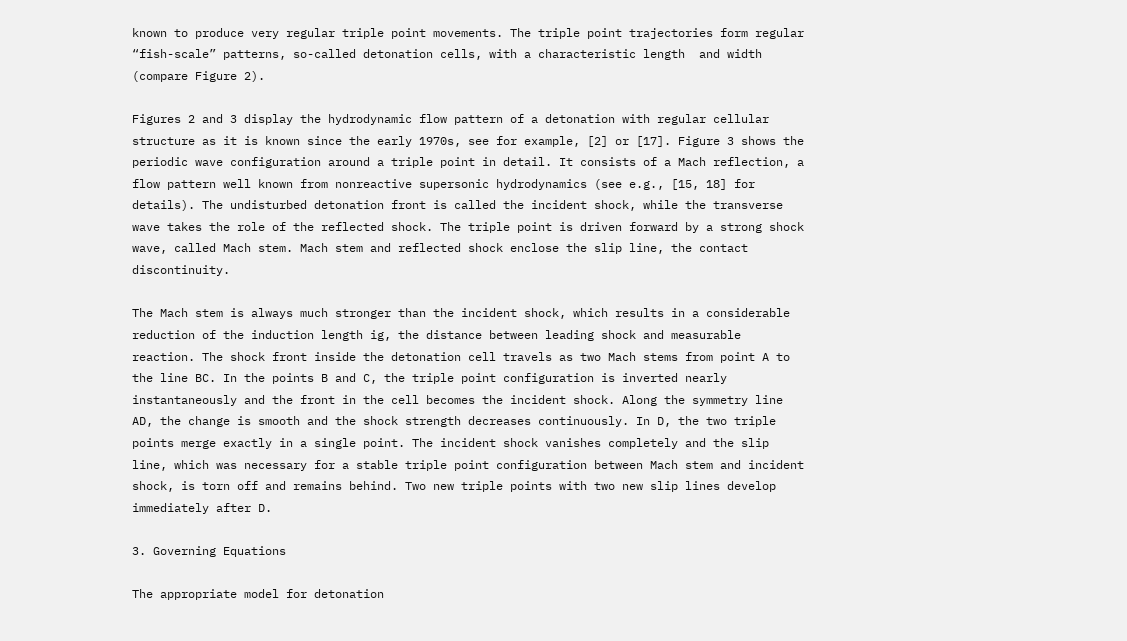known to produce very regular triple point movements. The triple point trajectories form regular “fish-scale” patterns, so-called detonation cells, with a characteristic length  and width  (compare Figure 2).

Figures 2 and 3 display the hydrodynamic flow pattern of a detonation with regular cellular structure as it is known since the early 1970s, see for example, [2] or [17]. Figure 3 shows the periodic wave configuration around a triple point in detail. It consists of a Mach reflection, a flow pattern well known from nonreactive supersonic hydrodynamics (see e.g., [15, 18] for details). The undisturbed detonation front is called the incident shock, while the transverse wave takes the role of the reflected shock. The triple point is driven forward by a strong shock wave, called Mach stem. Mach stem and reflected shock enclose the slip line, the contact discontinuity.

The Mach stem is always much stronger than the incident shock, which results in a considerable reduction of the induction length ig, the distance between leading shock and measurable reaction. The shock front inside the detonation cell travels as two Mach stems from point A to the line BC. In the points B and C, the triple point configuration is inverted nearly instantaneously and the front in the cell becomes the incident shock. Along the symmetry line AD, the change is smooth and the shock strength decreases continuously. In D, the two triple points merge exactly in a single point. The incident shock vanishes completely and the slip line, which was necessary for a stable triple point configuration between Mach stem and incident shock, is torn off and remains behind. Two new triple points with two new slip lines develop immediately after D.

3. Governing Equations

The appropriate model for detonation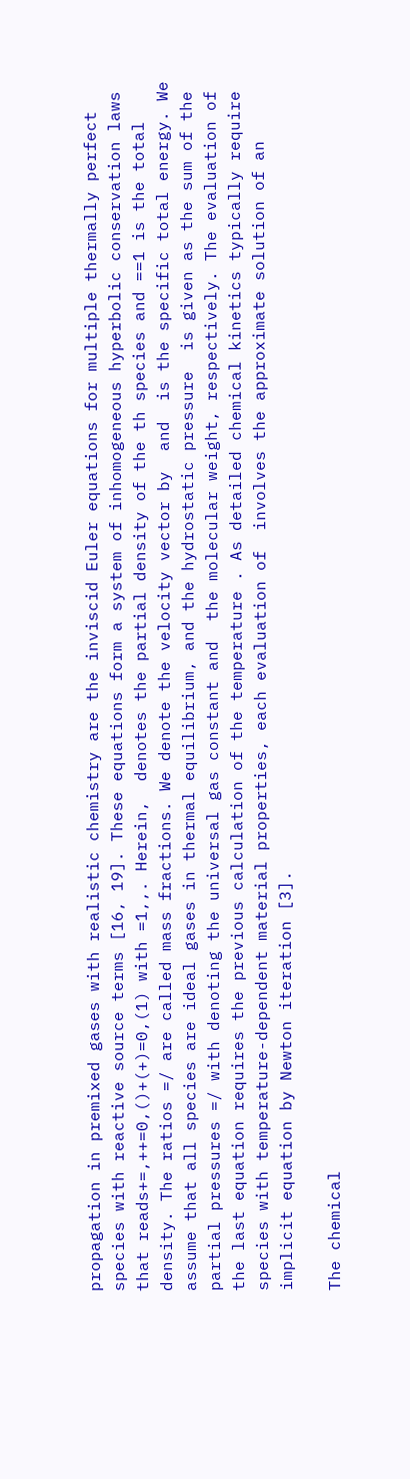propagation in premixed gases with realistic chemistry are the inviscid Euler equations for multiple thermally perfect species with reactive source terms [16, 19]. These equations form a system of inhomogeneous hyperbolic conservation laws that reads+=,++=0,()+(+)=0,(1) with =1,,. Herein,  denotes the partial density of the th species and ==1 is the total density. The ratios =/ are called mass fractions. We denote the velocity vector by  and  is the specific total energy. We assume that all species are ideal gases in thermal equilibrium, and the hydrostatic pressure  is given as the sum of the partial pressures =/ with denoting the universal gas constant and  the molecular weight, respectively. The evaluation of the last equation requires the previous calculation of the temperature . As detailed chemical kinetics typically require species with temperature-dependent material properties, each evaluation of  involves the approximate solution of an implicit equation by Newton iteration [3].

The chemical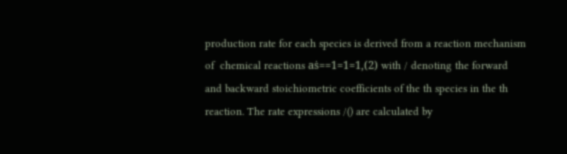production rate for each species is derived from a reaction mechanism of  chemical reactions aṡ==1=1=1,(2) with / denoting the forward and backward stoichiometric coefficients of the th species in the th reaction. The rate expressions /() are calculated by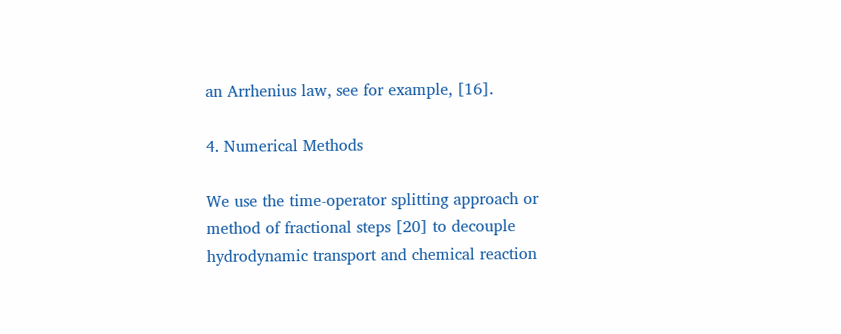an Arrhenius law, see for example, [16].

4. Numerical Methods

We use the time-operator splitting approach or method of fractional steps [20] to decouple hydrodynamic transport and chemical reaction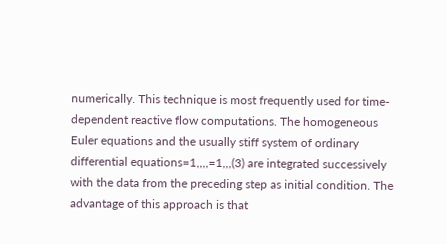numerically. This technique is most frequently used for time-dependent reactive flow computations. The homogeneous Euler equations and the usually stiff system of ordinary differential equations=1,,,,=1,,,(3) are integrated successively with the data from the preceding step as initial condition. The advantage of this approach is that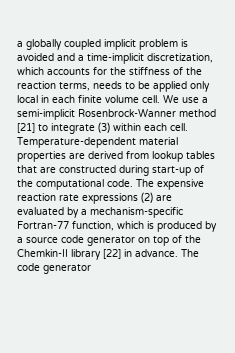a globally coupled implicit problem is avoided and a time-implicit discretization, which accounts for the stiffness of the reaction terms, needs to be applied only local in each finite volume cell. We use a semi-implicit Rosenbrock-Wanner method [21] to integrate (3) within each cell. Temperature-dependent material properties are derived from lookup tables that are constructed during start-up of the computational code. The expensive reaction rate expressions (2) are evaluated by a mechanism-specific Fortran-77 function, which is produced by a source code generator on top of the Chemkin-II library [22] in advance. The code generator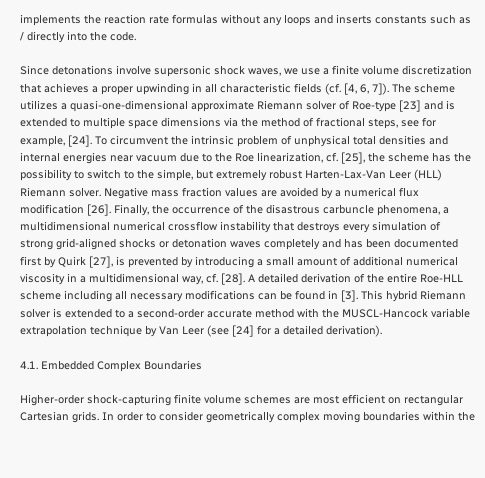implements the reaction rate formulas without any loops and inserts constants such as / directly into the code.

Since detonations involve supersonic shock waves, we use a finite volume discretization that achieves a proper upwinding in all characteristic fields (cf. [4, 6, 7]). The scheme utilizes a quasi-one-dimensional approximate Riemann solver of Roe-type [23] and is extended to multiple space dimensions via the method of fractional steps, see for example, [24]. To circumvent the intrinsic problem of unphysical total densities and internal energies near vacuum due to the Roe linearization, cf. [25], the scheme has the possibility to switch to the simple, but extremely robust Harten-Lax-Van Leer (HLL) Riemann solver. Negative mass fraction values are avoided by a numerical flux modification [26]. Finally, the occurrence of the disastrous carbuncle phenomena, a multidimensional numerical crossflow instability that destroys every simulation of strong grid-aligned shocks or detonation waves completely and has been documented first by Quirk [27], is prevented by introducing a small amount of additional numerical viscosity in a multidimensional way, cf. [28]. A detailed derivation of the entire Roe-HLL scheme including all necessary modifications can be found in [3]. This hybrid Riemann solver is extended to a second-order accurate method with the MUSCL-Hancock variable extrapolation technique by Van Leer (see [24] for a detailed derivation).

4.1. Embedded Complex Boundaries

Higher-order shock-capturing finite volume schemes are most efficient on rectangular Cartesian grids. In order to consider geometrically complex moving boundaries within the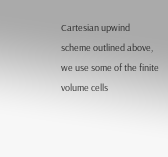Cartesian upwind scheme outlined above, we use some of the finite volume cells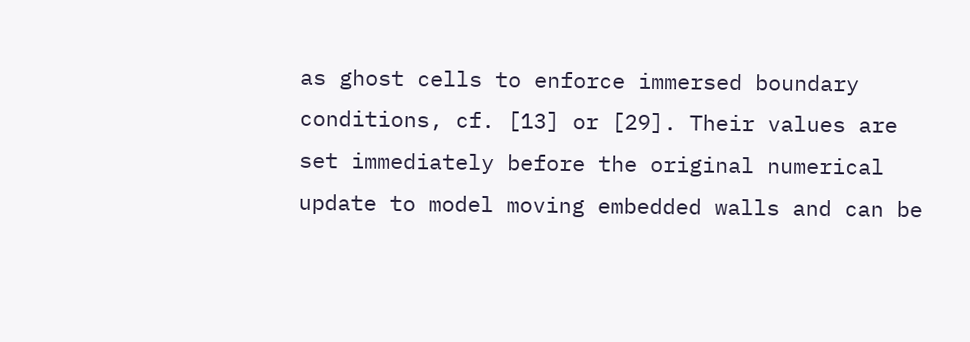as ghost cells to enforce immersed boundary conditions, cf. [13] or [29]. Their values are set immediately before the original numerical update to model moving embedded walls and can be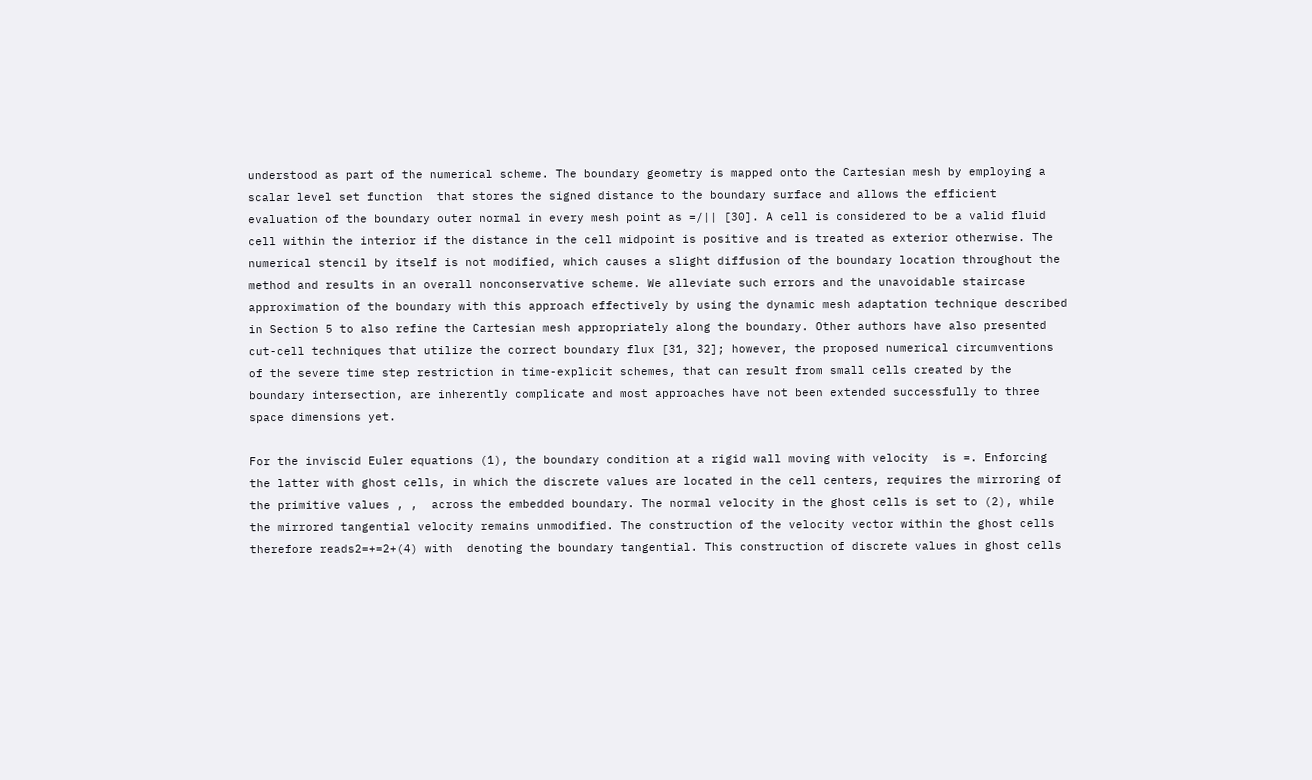understood as part of the numerical scheme. The boundary geometry is mapped onto the Cartesian mesh by employing a scalar level set function  that stores the signed distance to the boundary surface and allows the efficient evaluation of the boundary outer normal in every mesh point as =/|| [30]. A cell is considered to be a valid fluid cell within the interior if the distance in the cell midpoint is positive and is treated as exterior otherwise. The numerical stencil by itself is not modified, which causes a slight diffusion of the boundary location throughout the method and results in an overall nonconservative scheme. We alleviate such errors and the unavoidable staircase approximation of the boundary with this approach effectively by using the dynamic mesh adaptation technique described in Section 5 to also refine the Cartesian mesh appropriately along the boundary. Other authors have also presented cut-cell techniques that utilize the correct boundary flux [31, 32]; however, the proposed numerical circumventions of the severe time step restriction in time-explicit schemes, that can result from small cells created by the boundary intersection, are inherently complicate and most approaches have not been extended successfully to three space dimensions yet.

For the inviscid Euler equations (1), the boundary condition at a rigid wall moving with velocity  is =. Enforcing the latter with ghost cells, in which the discrete values are located in the cell centers, requires the mirroring of the primitive values , ,  across the embedded boundary. The normal velocity in the ghost cells is set to (2), while the mirrored tangential velocity remains unmodified. The construction of the velocity vector within the ghost cells therefore reads2=+=2+(4) with  denoting the boundary tangential. This construction of discrete values in ghost cells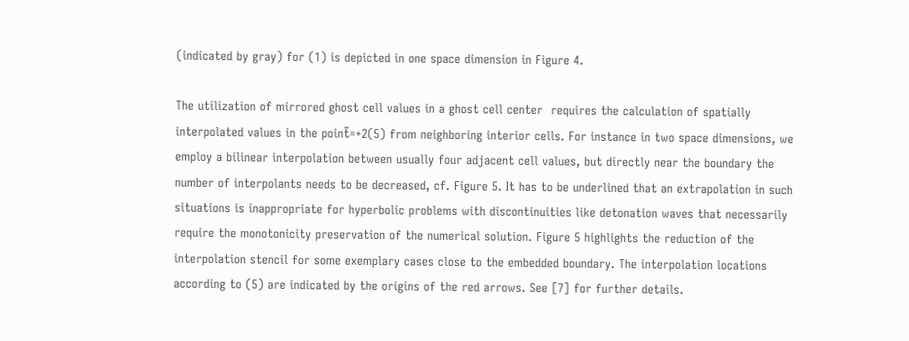(indicated by gray) for (1) is depicted in one space dimension in Figure 4.

The utilization of mirrored ghost cell values in a ghost cell center  requires the calculation of spatially interpolated values in the point̃=+2(5) from neighboring interior cells. For instance in two space dimensions, we employ a bilinear interpolation between usually four adjacent cell values, but directly near the boundary the number of interpolants needs to be decreased, cf. Figure 5. It has to be underlined that an extrapolation in such situations is inappropriate for hyperbolic problems with discontinuities like detonation waves that necessarily require the monotonicity preservation of the numerical solution. Figure 5 highlights the reduction of the interpolation stencil for some exemplary cases close to the embedded boundary. The interpolation locations according to (5) are indicated by the origins of the red arrows. See [7] for further details.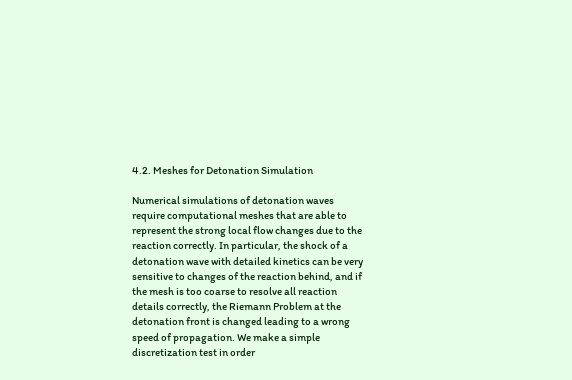4.2. Meshes for Detonation Simulation

Numerical simulations of detonation waves require computational meshes that are able to represent the strong local flow changes due to the reaction correctly. In particular, the shock of a detonation wave with detailed kinetics can be very sensitive to changes of the reaction behind, and if the mesh is too coarse to resolve all reaction details correctly, the Riemann Problem at the detonation front is changed leading to a wrong speed of propagation. We make a simple discretization test in order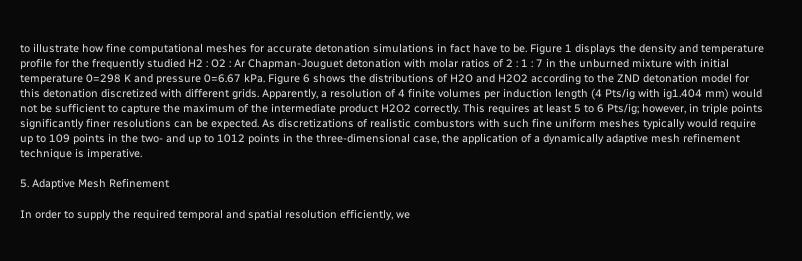to illustrate how fine computational meshes for accurate detonation simulations in fact have to be. Figure 1 displays the density and temperature profile for the frequently studied H2 : O2 : Ar Chapman-Jouguet detonation with molar ratios of 2 : 1 : 7 in the unburned mixture with initial temperature 0=298 K and pressure 0=6.67 kPa. Figure 6 shows the distributions of H2O and H2O2 according to the ZND detonation model for this detonation discretized with different grids. Apparently, a resolution of 4 finite volumes per induction length (4 Pts/ig with ig1.404 mm) would not be sufficient to capture the maximum of the intermediate product H2O2 correctly. This requires at least 5 to 6 Pts/ig; however, in triple points significantly finer resolutions can be expected. As discretizations of realistic combustors with such fine uniform meshes typically would require up to 109 points in the two- and up to 1012 points in the three-dimensional case, the application of a dynamically adaptive mesh refinement technique is imperative.

5. Adaptive Mesh Refinement

In order to supply the required temporal and spatial resolution efficiently, we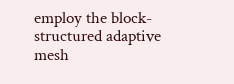employ the block-structured adaptive mesh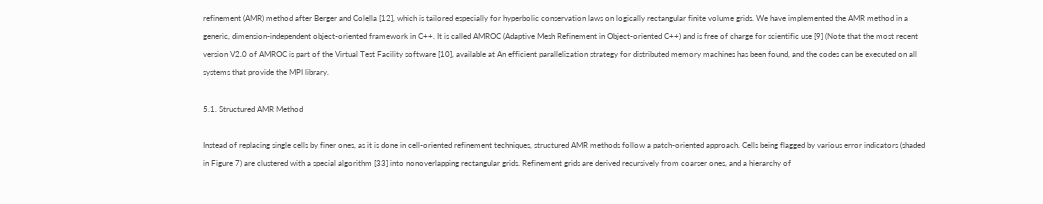refinement (AMR) method after Berger and Colella [12], which is tailored especially for hyperbolic conservation laws on logically rectangular finite volume grids. We have implemented the AMR method in a generic, dimension-independent object-oriented framework in C++. It is called AMROC (Adaptive Mesh Refinement in Object-oriented C++) and is free of charge for scientific use [9] (Note that the most recent version V2.0 of AMROC is part of the Virtual Test Facility software [10], available at An efficient parallelization strategy for distributed memory machines has been found, and the codes can be executed on all systems that provide the MPI library.

5.1. Structured AMR Method

Instead of replacing single cells by finer ones, as it is done in cell-oriented refinement techniques, structured AMR methods follow a patch-oriented approach. Cells being flagged by various error indicators (shaded in Figure 7) are clustered with a special algorithm [33] into nonoverlapping rectangular grids. Refinement grids are derived recursively from coarser ones, and a hierarchy of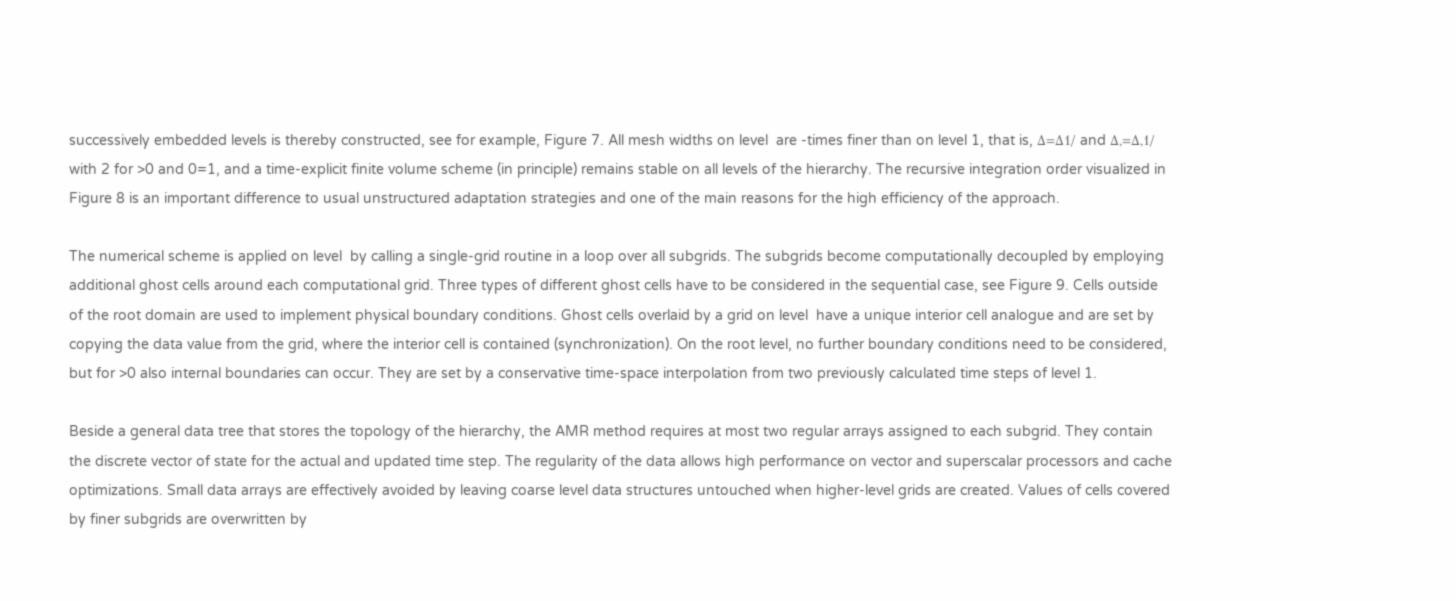successively embedded levels is thereby constructed, see for example, Figure 7. All mesh widths on level  are -times finer than on level 1, that is, Δ=Δ1/ and Δ,=Δ,1/ with 2 for >0 and 0=1, and a time-explicit finite volume scheme (in principle) remains stable on all levels of the hierarchy. The recursive integration order visualized in Figure 8 is an important difference to usual unstructured adaptation strategies and one of the main reasons for the high efficiency of the approach.

The numerical scheme is applied on level  by calling a single-grid routine in a loop over all subgrids. The subgrids become computationally decoupled by employing additional ghost cells around each computational grid. Three types of different ghost cells have to be considered in the sequential case, see Figure 9. Cells outside of the root domain are used to implement physical boundary conditions. Ghost cells overlaid by a grid on level  have a unique interior cell analogue and are set by copying the data value from the grid, where the interior cell is contained (synchronization). On the root level, no further boundary conditions need to be considered, but for >0 also internal boundaries can occur. They are set by a conservative time-space interpolation from two previously calculated time steps of level 1.

Beside a general data tree that stores the topology of the hierarchy, the AMR method requires at most two regular arrays assigned to each subgrid. They contain the discrete vector of state for the actual and updated time step. The regularity of the data allows high performance on vector and superscalar processors and cache optimizations. Small data arrays are effectively avoided by leaving coarse level data structures untouched when higher-level grids are created. Values of cells covered by finer subgrids are overwritten by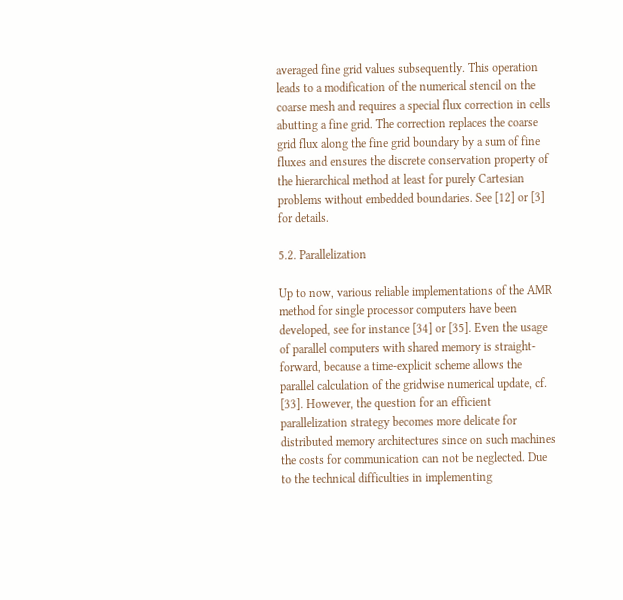averaged fine grid values subsequently. This operation leads to a modification of the numerical stencil on the coarse mesh and requires a special flux correction in cells abutting a fine grid. The correction replaces the coarse grid flux along the fine grid boundary by a sum of fine fluxes and ensures the discrete conservation property of the hierarchical method at least for purely Cartesian problems without embedded boundaries. See [12] or [3] for details.

5.2. Parallelization

Up to now, various reliable implementations of the AMR method for single processor computers have been developed, see for instance [34] or [35]. Even the usage of parallel computers with shared memory is straight-forward, because a time-explicit scheme allows the parallel calculation of the gridwise numerical update, cf. [33]. However, the question for an efficient parallelization strategy becomes more delicate for distributed memory architectures since on such machines the costs for communication can not be neglected. Due to the technical difficulties in implementing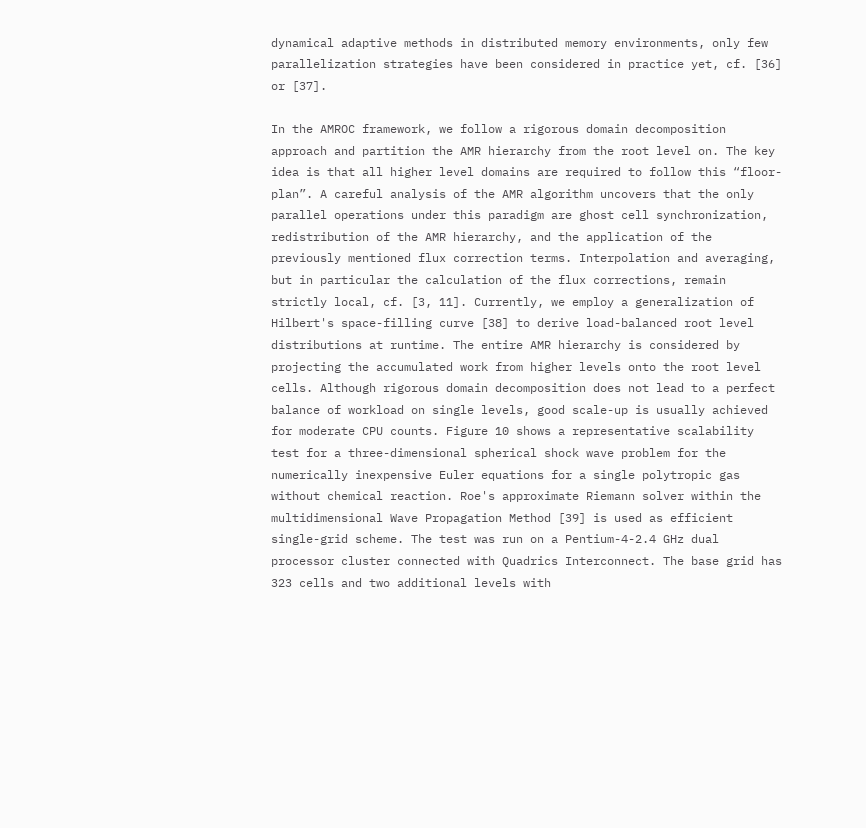dynamical adaptive methods in distributed memory environments, only few parallelization strategies have been considered in practice yet, cf. [36] or [37].

In the AMROC framework, we follow a rigorous domain decomposition approach and partition the AMR hierarchy from the root level on. The key idea is that all higher level domains are required to follow this “floor-plan”. A careful analysis of the AMR algorithm uncovers that the only parallel operations under this paradigm are ghost cell synchronization, redistribution of the AMR hierarchy, and the application of the previously mentioned flux correction terms. Interpolation and averaging, but in particular the calculation of the flux corrections, remain strictly local, cf. [3, 11]. Currently, we employ a generalization of Hilbert's space-filling curve [38] to derive load-balanced root level distributions at runtime. The entire AMR hierarchy is considered by projecting the accumulated work from higher levels onto the root level cells. Although rigorous domain decomposition does not lead to a perfect balance of workload on single levels, good scale-up is usually achieved for moderate CPU counts. Figure 10 shows a representative scalability test for a three-dimensional spherical shock wave problem for the numerically inexpensive Euler equations for a single polytropic gas without chemical reaction. Roe's approximate Riemann solver within the multidimensional Wave Propagation Method [39] is used as efficient single-grid scheme. The test was run on a Pentium-4-2.4 GHz dual processor cluster connected with Quadrics Interconnect. The base grid has 323 cells and two additional levels with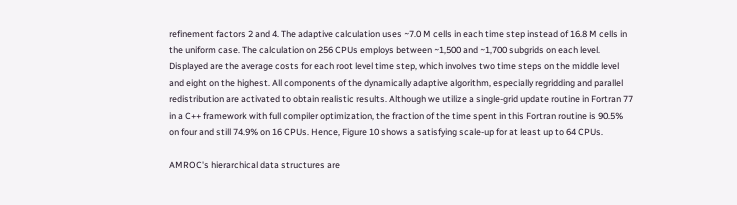refinement factors 2 and 4. The adaptive calculation uses ~7.0 M cells in each time step instead of 16.8 M cells in the uniform case. The calculation on 256 CPUs employs between ~1,500 and ~1,700 subgrids on each level. Displayed are the average costs for each root level time step, which involves two time steps on the middle level and eight on the highest. All components of the dynamically adaptive algorithm, especially regridding and parallel redistribution are activated to obtain realistic results. Although we utilize a single-grid update routine in Fortran 77 in a C++ framework with full compiler optimization, the fraction of the time spent in this Fortran routine is 90.5% on four and still 74.9% on 16 CPUs. Hence, Figure 10 shows a satisfying scale-up for at least up to 64 CPUs.

AMROC's hierarchical data structures are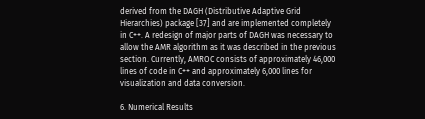derived from the DAGH (Distributive Adaptive Grid Hierarchies) package [37] and are implemented completely in C++. A redesign of major parts of DAGH was necessary to allow the AMR algorithm as it was described in the previous section. Currently, AMROC consists of approximately 46,000 lines of code in C++ and approximately 6,000 lines for visualization and data conversion.

6. Numerical Results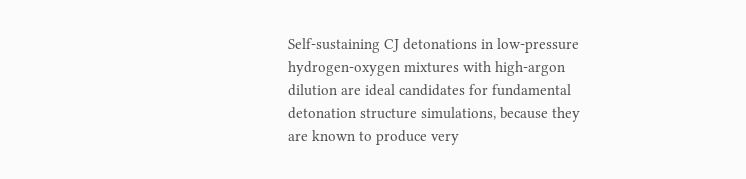Self-sustaining CJ detonations in low-pressure hydrogen-oxygen mixtures with high-argon dilution are ideal candidates for fundamental detonation structure simulations, because they are known to produce very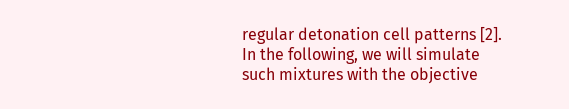regular detonation cell patterns [2]. In the following, we will simulate such mixtures with the objective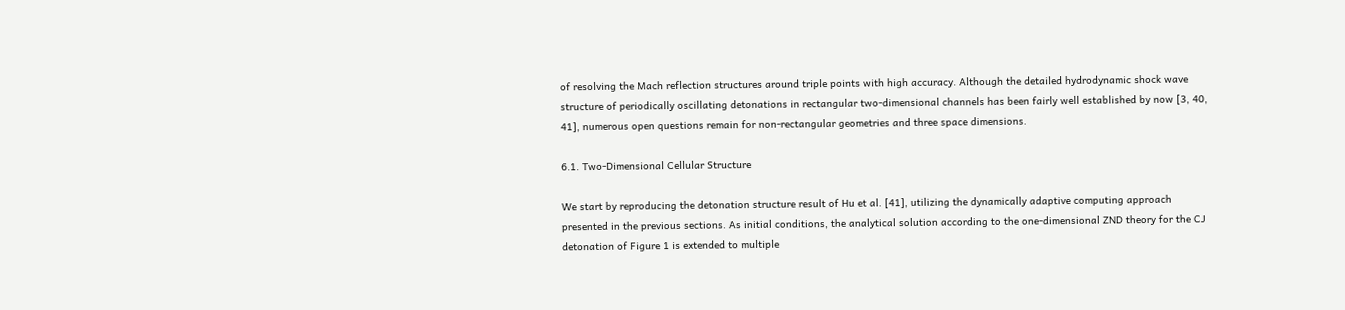of resolving the Mach reflection structures around triple points with high accuracy. Although the detailed hydrodynamic shock wave structure of periodically oscillating detonations in rectangular two-dimensional channels has been fairly well established by now [3, 40, 41], numerous open questions remain for non-rectangular geometries and three space dimensions.

6.1. Two-Dimensional Cellular Structure

We start by reproducing the detonation structure result of Hu et al. [41], utilizing the dynamically adaptive computing approach presented in the previous sections. As initial conditions, the analytical solution according to the one-dimensional ZND theory for the CJ detonation of Figure 1 is extended to multiple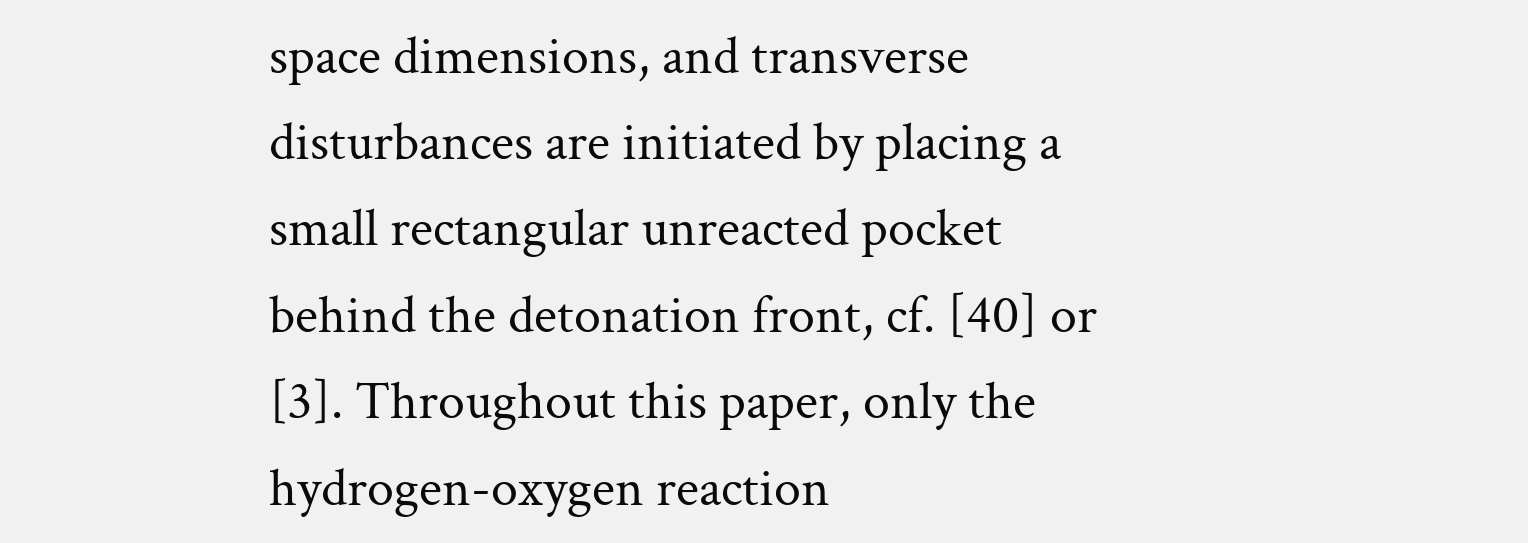space dimensions, and transverse disturbances are initiated by placing a small rectangular unreacted pocket behind the detonation front, cf. [40] or [3]. Throughout this paper, only the hydrogen-oxygen reaction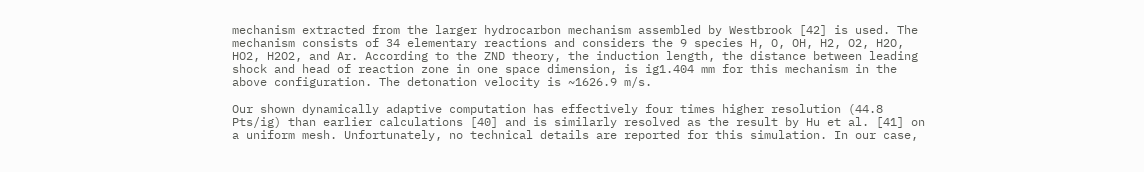mechanism extracted from the larger hydrocarbon mechanism assembled by Westbrook [42] is used. The mechanism consists of 34 elementary reactions and considers the 9 species H, O, OH, H2, O2, H2O, HO2, H2O2, and Ar. According to the ZND theory, the induction length, the distance between leading shock and head of reaction zone in one space dimension, is ig1.404 mm for this mechanism in the above configuration. The detonation velocity is ~1626.9 m/s.

Our shown dynamically adaptive computation has effectively four times higher resolution (44.8 Pts/ig) than earlier calculations [40] and is similarly resolved as the result by Hu et al. [41] on a uniform mesh. Unfortunately, no technical details are reported for this simulation. In our case,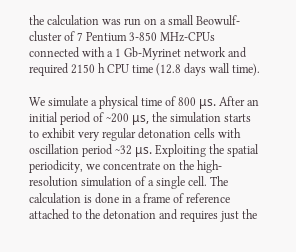the calculation was run on a small Beowulf-cluster of 7 Pentium 3-850 MHz-CPUs connected with a 1 Gb-Myrinet network and required 2150 h CPU time (12.8 days wall time).

We simulate a physical time of 800 μs. After an initial period of ~200 μs, the simulation starts to exhibit very regular detonation cells with oscillation period ~32 μs. Exploiting the spatial periodicity, we concentrate on the high-resolution simulation of a single cell. The calculation is done in a frame of reference attached to the detonation and requires just the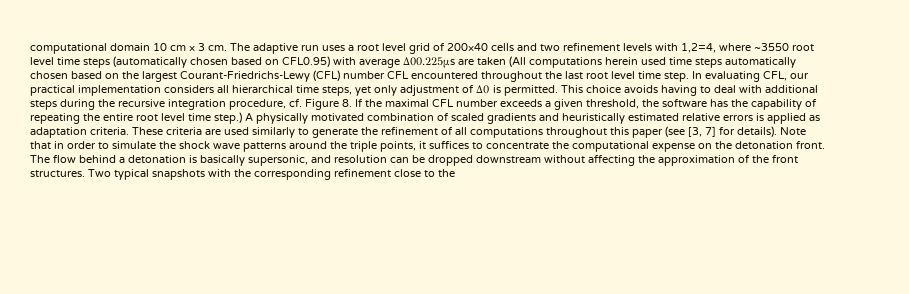computational domain 10 cm × 3 cm. The adaptive run uses a root level grid of 200×40 cells and two refinement levels with 1,2=4, where ~3550 root level time steps (automatically chosen based on CFL0.95) with average Δ00.225μs are taken (All computations herein used time steps automatically chosen based on the largest Courant-Friedrichs-Lewy (CFL) number CFL encountered throughout the last root level time step. In evaluating CFL, our practical implementation considers all hierarchical time steps, yet only adjustment of Δ0 is permitted. This choice avoids having to deal with additional steps during the recursive integration procedure, cf. Figure 8. If the maximal CFL number exceeds a given threshold, the software has the capability of repeating the entire root level time step.) A physically motivated combination of scaled gradients and heuristically estimated relative errors is applied as adaptation criteria. These criteria are used similarly to generate the refinement of all computations throughout this paper (see [3, 7] for details). Note that in order to simulate the shock wave patterns around the triple points, it suffices to concentrate the computational expense on the detonation front. The flow behind a detonation is basically supersonic, and resolution can be dropped downstream without affecting the approximation of the front structures. Two typical snapshots with the corresponding refinement close to the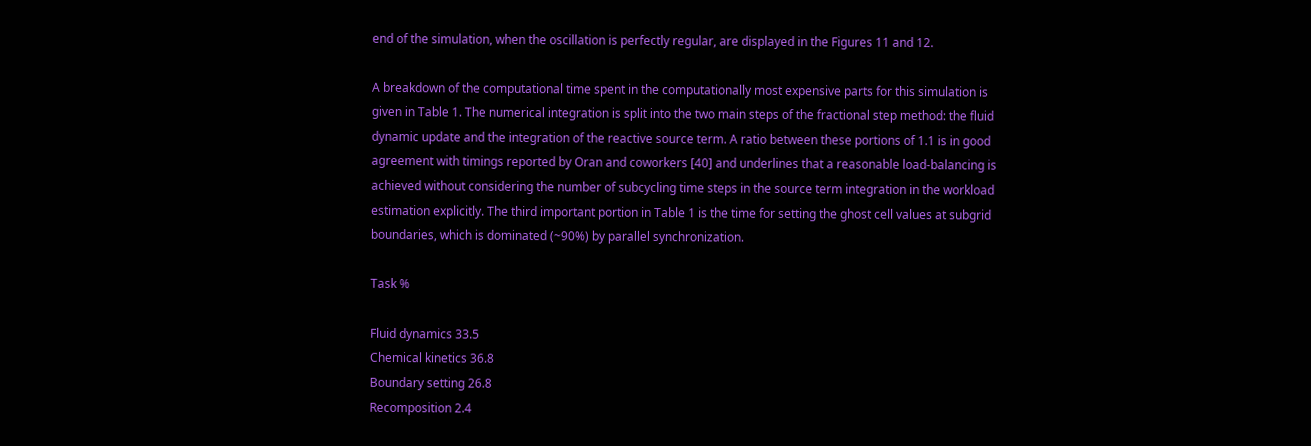end of the simulation, when the oscillation is perfectly regular, are displayed in the Figures 11 and 12.

A breakdown of the computational time spent in the computationally most expensive parts for this simulation is given in Table 1. The numerical integration is split into the two main steps of the fractional step method: the fluid dynamic update and the integration of the reactive source term. A ratio between these portions of 1.1 is in good agreement with timings reported by Oran and coworkers [40] and underlines that a reasonable load-balancing is achieved without considering the number of subcycling time steps in the source term integration in the workload estimation explicitly. The third important portion in Table 1 is the time for setting the ghost cell values at subgrid boundaries, which is dominated (~90%) by parallel synchronization.

Task %

Fluid dynamics 33.5
Chemical kinetics 36.8
Boundary setting 26.8
Recomposition 2.4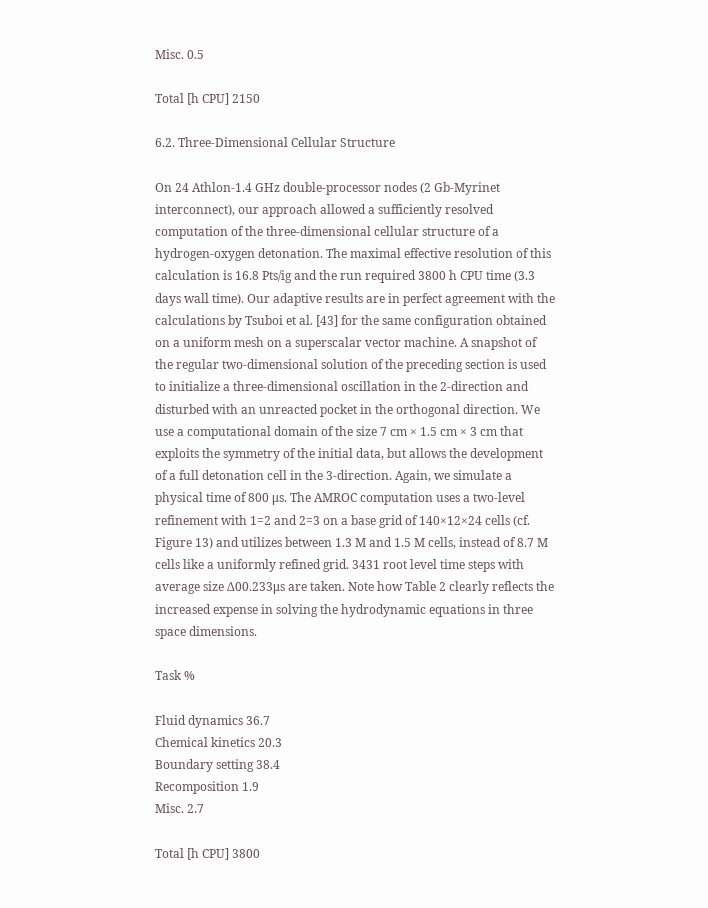Misc. 0.5

Total [h CPU] 2150

6.2. Three-Dimensional Cellular Structure

On 24 Athlon-1.4 GHz double-processor nodes (2 Gb-Myrinet interconnect), our approach allowed a sufficiently resolved computation of the three-dimensional cellular structure of a hydrogen-oxygen detonation. The maximal effective resolution of this calculation is 16.8 Pts/ig and the run required 3800 h CPU time (3.3 days wall time). Our adaptive results are in perfect agreement with the calculations by Tsuboi et al. [43] for the same configuration obtained on a uniform mesh on a superscalar vector machine. A snapshot of the regular two-dimensional solution of the preceding section is used to initialize a three-dimensional oscillation in the 2-direction and disturbed with an unreacted pocket in the orthogonal direction. We use a computational domain of the size 7 cm × 1.5 cm × 3 cm that exploits the symmetry of the initial data, but allows the development of a full detonation cell in the 3-direction. Again, we simulate a physical time of 800 μs. The AMROC computation uses a two-level refinement with 1=2 and 2=3 on a base grid of 140×12×24 cells (cf. Figure 13) and utilizes between 1.3 M and 1.5 M cells, instead of 8.7 M cells like a uniformly refined grid. 3431 root level time steps with average size Δ00.233μs are taken. Note how Table 2 clearly reflects the increased expense in solving the hydrodynamic equations in three space dimensions.

Task %

Fluid dynamics 36.7
Chemical kinetics 20.3
Boundary setting 38.4
Recomposition 1.9
Misc. 2.7

Total [h CPU] 3800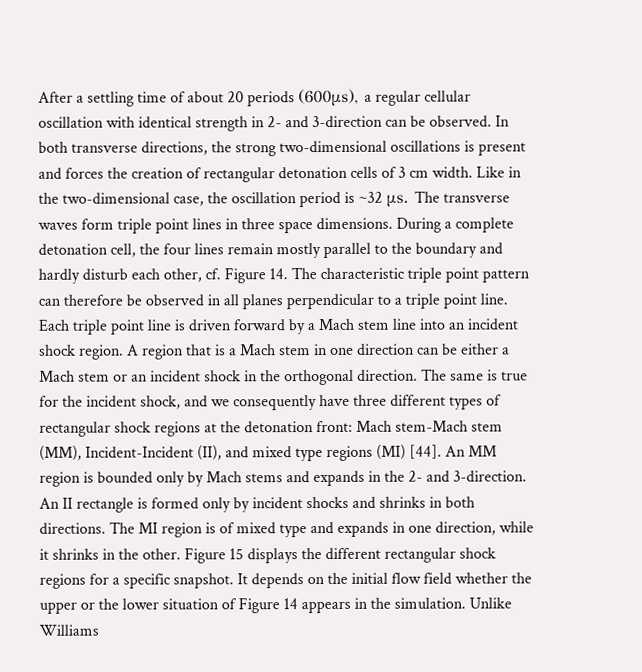After a settling time of about 20 periods (600μs), a regular cellular oscillation with identical strength in 2- and 3-direction can be observed. In both transverse directions, the strong two-dimensional oscillations is present and forces the creation of rectangular detonation cells of 3 cm width. Like in the two-dimensional case, the oscillation period is ~32 μs. The transverse waves form triple point lines in three space dimensions. During a complete detonation cell, the four lines remain mostly parallel to the boundary and hardly disturb each other, cf. Figure 14. The characteristic triple point pattern can therefore be observed in all planes perpendicular to a triple point line. Each triple point line is driven forward by a Mach stem line into an incident shock region. A region that is a Mach stem in one direction can be either a Mach stem or an incident shock in the orthogonal direction. The same is true for the incident shock, and we consequently have three different types of rectangular shock regions at the detonation front: Mach stem-Mach stem (MM), Incident-Incident (II), and mixed type regions (MI) [44]. An MM region is bounded only by Mach stems and expands in the 2- and 3-direction. An II rectangle is formed only by incident shocks and shrinks in both directions. The MI region is of mixed type and expands in one direction, while it shrinks in the other. Figure 15 displays the different rectangular shock regions for a specific snapshot. It depends on the initial flow field whether the upper or the lower situation of Figure 14 appears in the simulation. Unlike Williams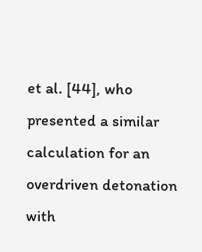et al. [44], who presented a similar calculation for an overdriven detonation with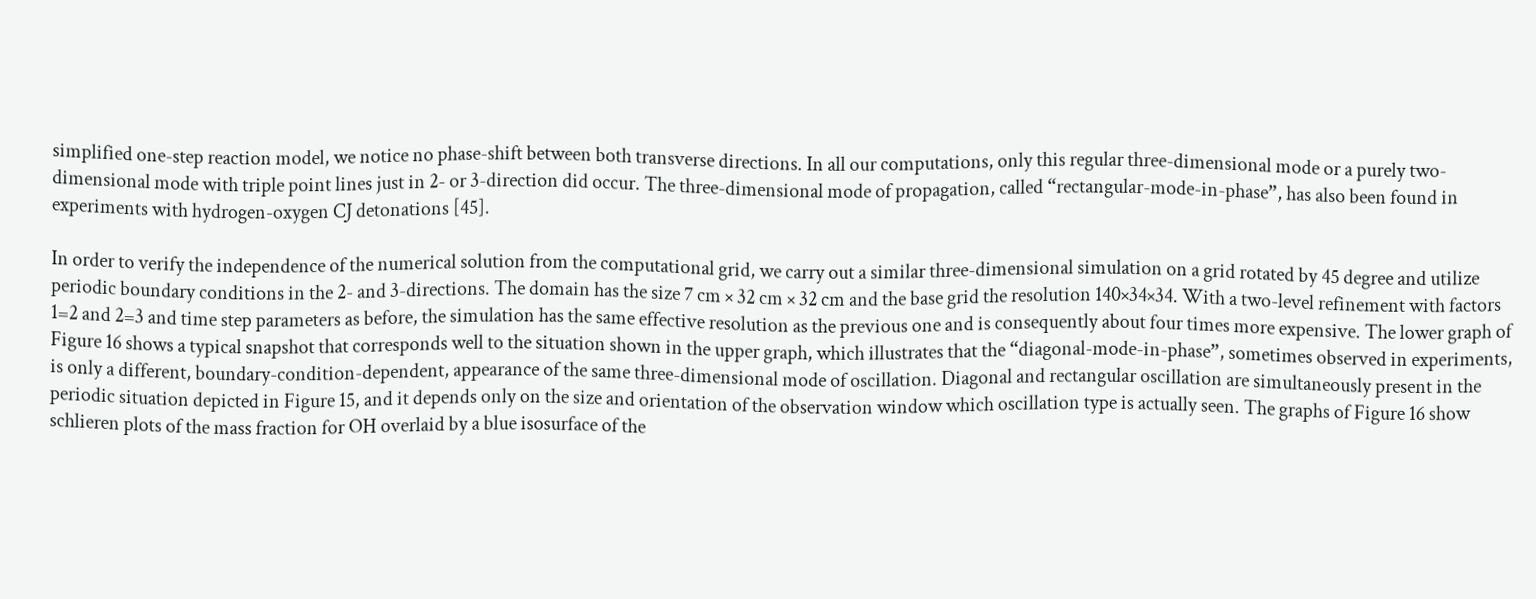simplified one-step reaction model, we notice no phase-shift between both transverse directions. In all our computations, only this regular three-dimensional mode or a purely two-dimensional mode with triple point lines just in 2- or 3-direction did occur. The three-dimensional mode of propagation, called “rectangular-mode-in-phase”, has also been found in experiments with hydrogen-oxygen CJ detonations [45].

In order to verify the independence of the numerical solution from the computational grid, we carry out a similar three-dimensional simulation on a grid rotated by 45 degree and utilize periodic boundary conditions in the 2- and 3-directions. The domain has the size 7 cm × 32 cm × 32 cm and the base grid the resolution 140×34×34. With a two-level refinement with factors 1=2 and 2=3 and time step parameters as before, the simulation has the same effective resolution as the previous one and is consequently about four times more expensive. The lower graph of Figure 16 shows a typical snapshot that corresponds well to the situation shown in the upper graph, which illustrates that the “diagonal-mode-in-phase”, sometimes observed in experiments, is only a different, boundary-condition-dependent, appearance of the same three-dimensional mode of oscillation. Diagonal and rectangular oscillation are simultaneously present in the periodic situation depicted in Figure 15, and it depends only on the size and orientation of the observation window which oscillation type is actually seen. The graphs of Figure 16 show schlieren plots of the mass fraction for OH overlaid by a blue isosurface of the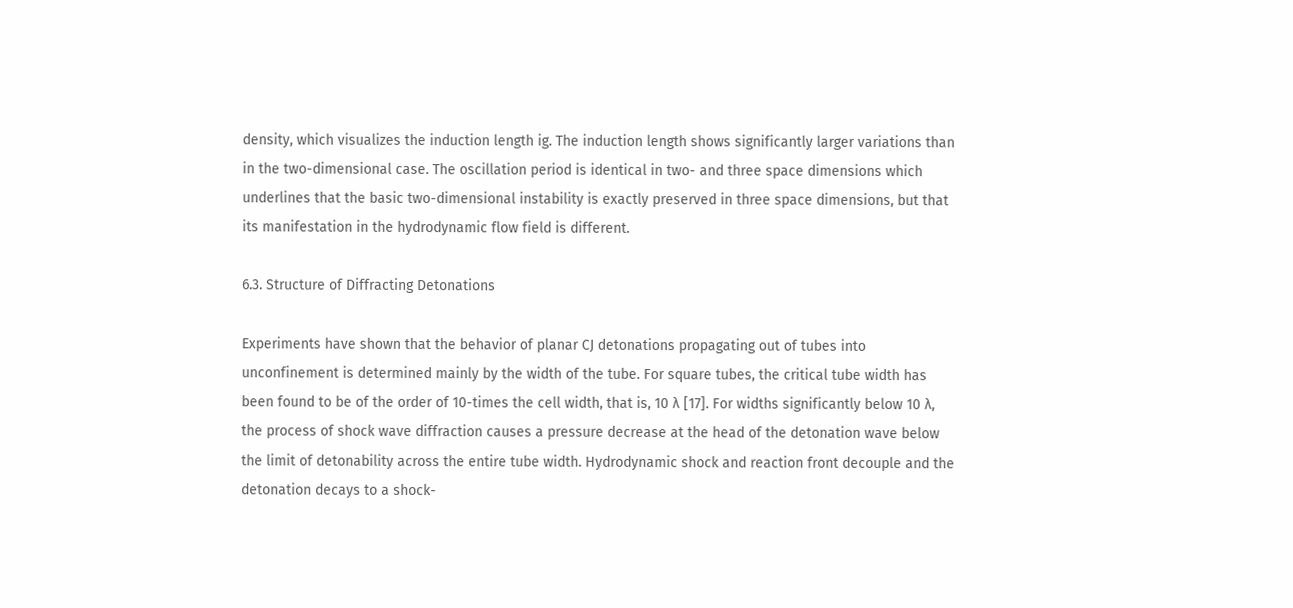density, which visualizes the induction length ig. The induction length shows significantly larger variations than in the two-dimensional case. The oscillation period is identical in two- and three space dimensions which underlines that the basic two-dimensional instability is exactly preserved in three space dimensions, but that its manifestation in the hydrodynamic flow field is different.

6.3. Structure of Diffracting Detonations

Experiments have shown that the behavior of planar CJ detonations propagating out of tubes into unconfinement is determined mainly by the width of the tube. For square tubes, the critical tube width has been found to be of the order of 10-times the cell width, that is, 10 λ [17]. For widths significantly below 10 λ, the process of shock wave diffraction causes a pressure decrease at the head of the detonation wave below the limit of detonability across the entire tube width. Hydrodynamic shock and reaction front decouple and the detonation decays to a shock-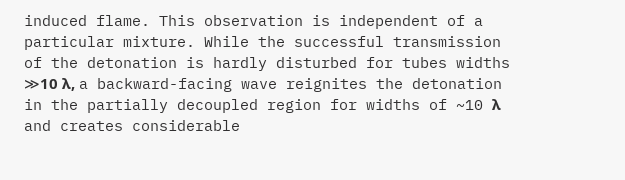induced flame. This observation is independent of a particular mixture. While the successful transmission of the detonation is hardly disturbed for tubes widths ≫10 λ, a backward-facing wave reignites the detonation in the partially decoupled region for widths of ~10 λ and creates considerable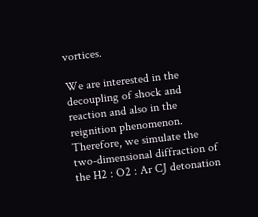vortices.

We are interested in the decoupling of shock and reaction and also in the reignition phenomenon. Therefore, we simulate the two-dimensional diffraction of the H2 : O2 : Ar CJ detonation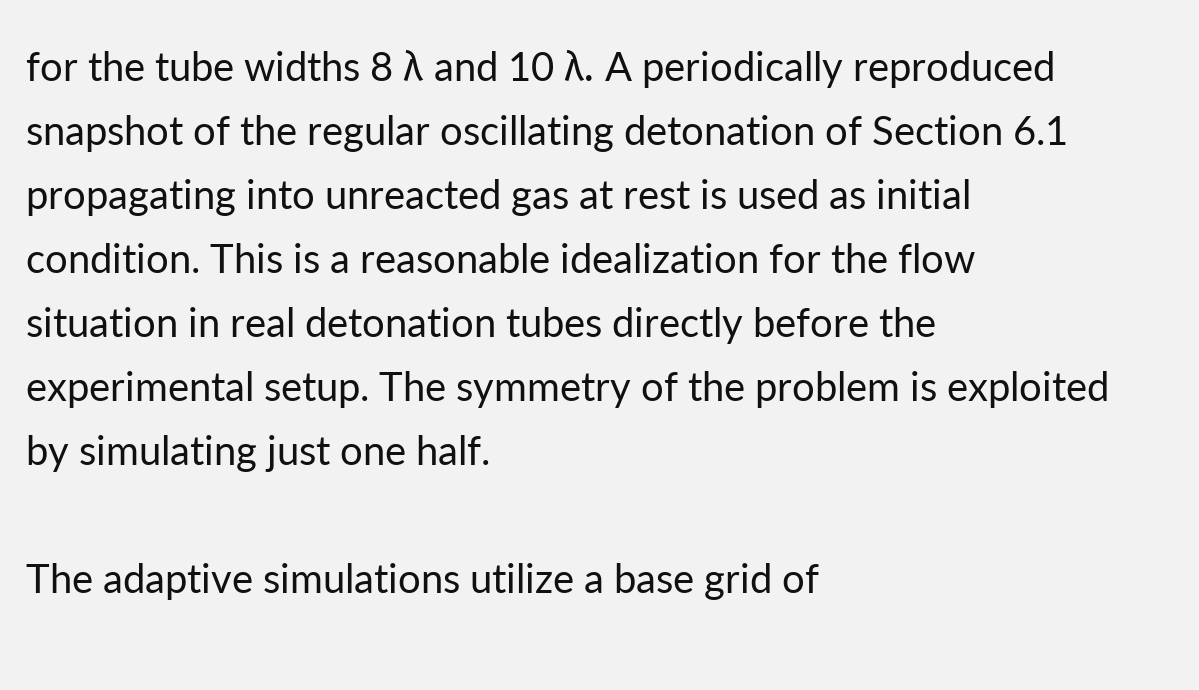for the tube widths 8 λ and 10 λ. A periodically reproduced snapshot of the regular oscillating detonation of Section 6.1 propagating into unreacted gas at rest is used as initial condition. This is a reasonable idealization for the flow situation in real detonation tubes directly before the experimental setup. The symmetry of the problem is exploited by simulating just one half.

The adaptive simulations utilize a base grid of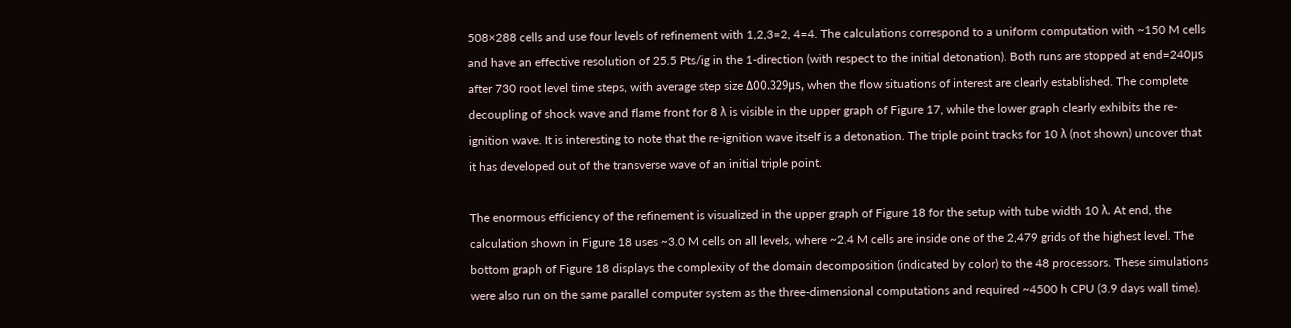508×288 cells and use four levels of refinement with 1,2,3=2, 4=4. The calculations correspond to a uniform computation with ~150 M cells and have an effective resolution of 25.5 Pts/ig in the 1-direction (with respect to the initial detonation). Both runs are stopped at end=240μs after 730 root level time steps, with average step size Δ00.329μs, when the flow situations of interest are clearly established. The complete decoupling of shock wave and flame front for 8 λ is visible in the upper graph of Figure 17, while the lower graph clearly exhibits the re-ignition wave. It is interesting to note that the re-ignition wave itself is a detonation. The triple point tracks for 10 λ (not shown) uncover that it has developed out of the transverse wave of an initial triple point.

The enormous efficiency of the refinement is visualized in the upper graph of Figure 18 for the setup with tube width 10 λ. At end, the calculation shown in Figure 18 uses ~3.0 M cells on all levels, where ~2.4 M cells are inside one of the 2,479 grids of the highest level. The bottom graph of Figure 18 displays the complexity of the domain decomposition (indicated by color) to the 48 processors. These simulations were also run on the same parallel computer system as the three-dimensional computations and required ~4500 h CPU (3.9 days wall time).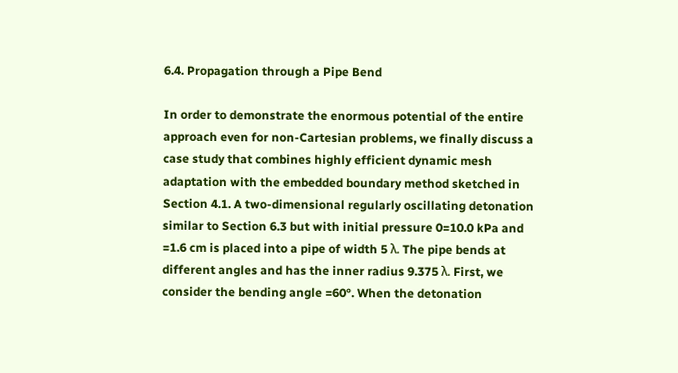6.4. Propagation through a Pipe Bend

In order to demonstrate the enormous potential of the entire approach even for non-Cartesian problems, we finally discuss a case study that combines highly efficient dynamic mesh adaptation with the embedded boundary method sketched in Section 4.1. A two-dimensional regularly oscillating detonation similar to Section 6.3 but with initial pressure 0=10.0 kPa and =1.6 cm is placed into a pipe of width 5 λ. The pipe bends at different angles and has the inner radius 9.375 λ. First, we consider the bending angle =60°. When the detonation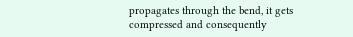propagates through the bend, it gets compressed and consequently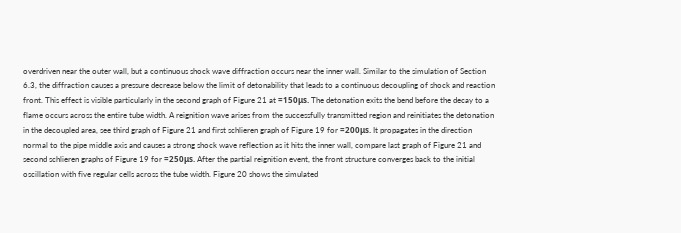overdriven near the outer wall, but a continuous shock wave diffraction occurs near the inner wall. Similar to the simulation of Section 6.3, the diffraction causes a pressure decrease below the limit of detonability that leads to a continuous decoupling of shock and reaction front. This effect is visible particularly in the second graph of Figure 21 at =150μs. The detonation exits the bend before the decay to a flame occurs across the entire tube width. A reignition wave arises from the successfully transmitted region and reinitiates the detonation in the decoupled area, see third graph of Figure 21 and first schlieren graph of Figure 19 for =200μs. It propagates in the direction normal to the pipe middle axis and causes a strong shock wave reflection as it hits the inner wall, compare last graph of Figure 21 and second schlieren graphs of Figure 19 for =250μs. After the partial reignition event, the front structure converges back to the initial oscillation with five regular cells across the tube width. Figure 20 shows the simulated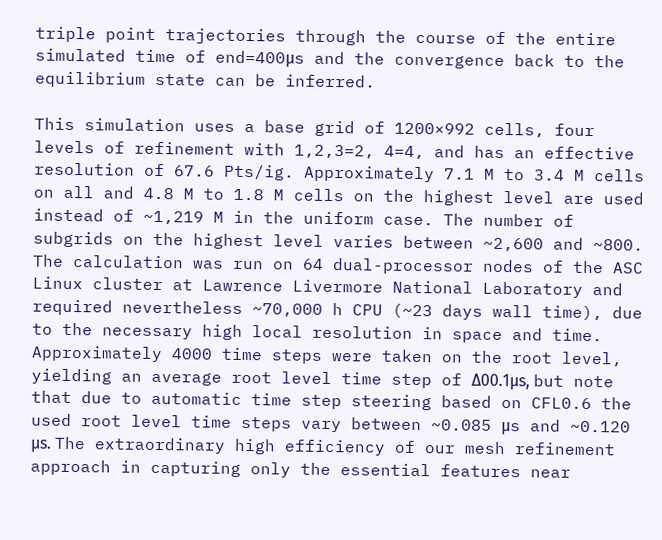triple point trajectories through the course of the entire simulated time of end=400μs and the convergence back to the equilibrium state can be inferred.

This simulation uses a base grid of 1200×992 cells, four levels of refinement with 1,2,3=2, 4=4, and has an effective resolution of 67.6 Pts/ig. Approximately 7.1 M to 3.4 M cells on all and 4.8 M to 1.8 M cells on the highest level are used instead of ~1,219 M in the uniform case. The number of subgrids on the highest level varies between ~2,600 and ~800. The calculation was run on 64 dual-processor nodes of the ASC Linux cluster at Lawrence Livermore National Laboratory and required nevertheless ~70,000 h CPU (~23 days wall time), due to the necessary high local resolution in space and time. Approximately 4000 time steps were taken on the root level, yielding an average root level time step of Δ00.1μs, but note that due to automatic time step steering based on CFL0.6 the used root level time steps vary between ~0.085 μs and ~0.120 μs. The extraordinary high efficiency of our mesh refinement approach in capturing only the essential features near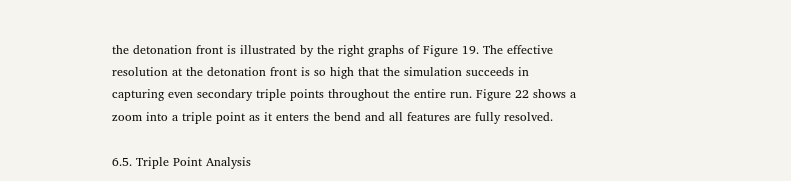the detonation front is illustrated by the right graphs of Figure 19. The effective resolution at the detonation front is so high that the simulation succeeds in capturing even secondary triple points throughout the entire run. Figure 22 shows a zoom into a triple point as it enters the bend and all features are fully resolved.

6.5. Triple Point Analysis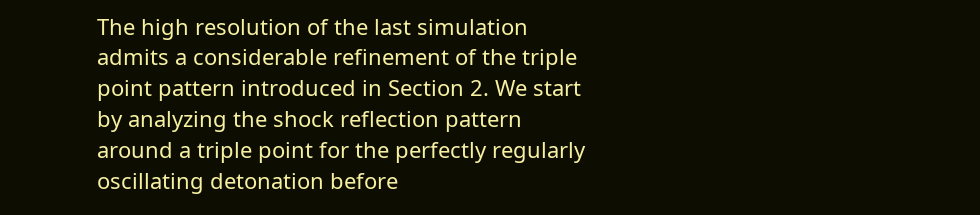The high resolution of the last simulation admits a considerable refinement of the triple point pattern introduced in Section 2. We start by analyzing the shock reflection pattern around a triple point for the perfectly regularly oscillating detonation before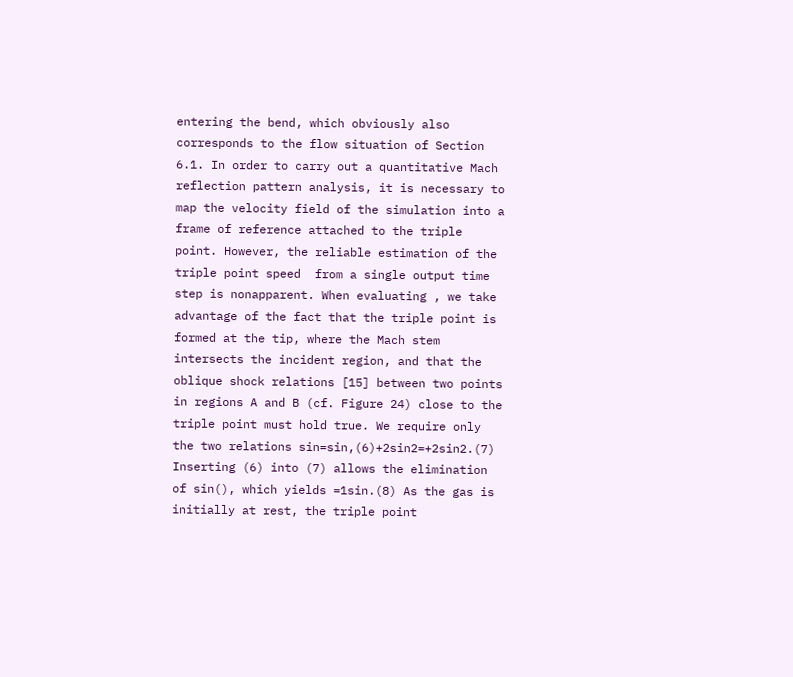entering the bend, which obviously also corresponds to the flow situation of Section 6.1. In order to carry out a quantitative Mach reflection pattern analysis, it is necessary to map the velocity field of the simulation into a frame of reference attached to the triple point. However, the reliable estimation of the triple point speed  from a single output time step is nonapparent. When evaluating , we take advantage of the fact that the triple point is formed at the tip, where the Mach stem intersects the incident region, and that the oblique shock relations [15] between two points in regions A and B (cf. Figure 24) close to the triple point must hold true. We require only the two relations sin=sin,(6)+2sin2=+2sin2.(7) Inserting (6) into (7) allows the elimination of sin(), which yields =1sin.(8) As the gas is initially at rest, the triple point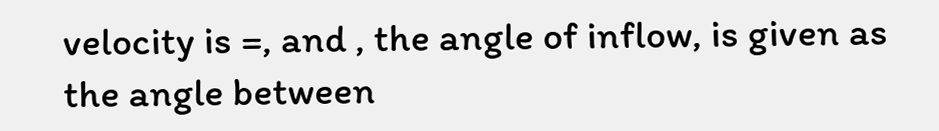velocity is =, and , the angle of inflow, is given as the angle between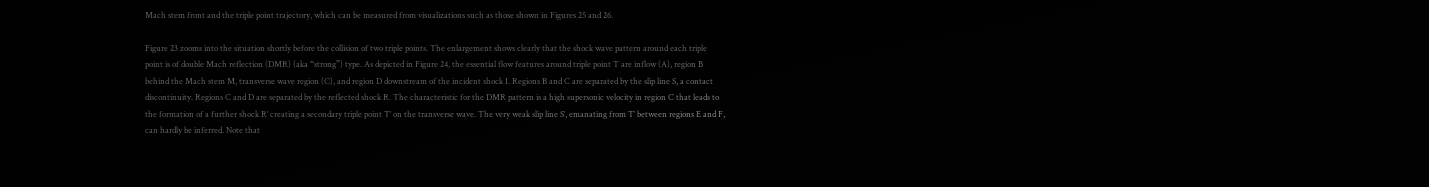Mach stem front and the triple point trajectory, which can be measured from visualizations such as those shown in Figures 25 and 26.

Figure 23 zooms into the situation shortly before the collision of two triple points. The enlargement shows clearly that the shock wave pattern around each triple point is of double Mach reflection (DMR) (aka “strong”) type. As depicted in Figure 24, the essential flow features around triple point T are inflow (A), region B behind the Mach stem M, transverse wave region (C), and region D downstream of the incident shock I. Regions B and C are separated by the slip line S, a contact discontinuity. Regions C and D are separated by the reflected shock R. The characteristic for the DMR pattern is a high supersonic velocity in region C that leads to the formation of a further shock R′ creating a secondary triple point T′ on the transverse wave. The very weak slip line S′, emanating from T′ between regions E and F, can hardly be inferred. Note that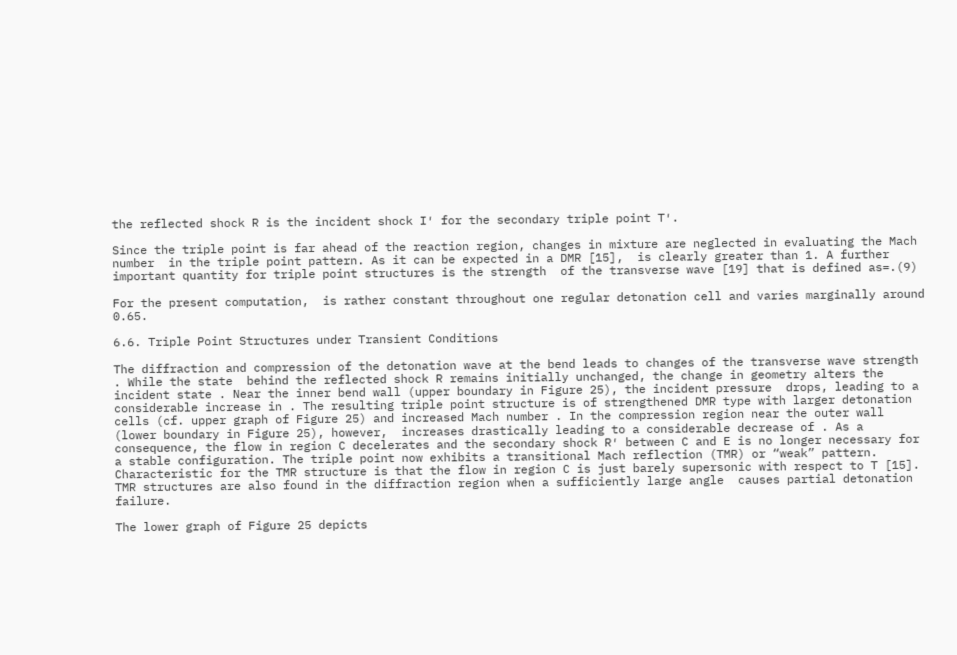the reflected shock R is the incident shock I′ for the secondary triple point T′.

Since the triple point is far ahead of the reaction region, changes in mixture are neglected in evaluating the Mach number  in the triple point pattern. As it can be expected in a DMR [15],  is clearly greater than 1. A further important quantity for triple point structures is the strength  of the transverse wave [19] that is defined as=.(9)

For the present computation,  is rather constant throughout one regular detonation cell and varies marginally around 0.65.

6.6. Triple Point Structures under Transient Conditions

The diffraction and compression of the detonation wave at the bend leads to changes of the transverse wave strength . While the state  behind the reflected shock R remains initially unchanged, the change in geometry alters the incident state . Near the inner bend wall (upper boundary in Figure 25), the incident pressure  drops, leading to a considerable increase in . The resulting triple point structure is of strengthened DMR type with larger detonation cells (cf. upper graph of Figure 25) and increased Mach number . In the compression region near the outer wall (lower boundary in Figure 25), however,  increases drastically leading to a considerable decrease of . As a consequence, the flow in region C decelerates and the secondary shock R′ between C and E is no longer necessary for a stable configuration. The triple point now exhibits a transitional Mach reflection (TMR) or “weak” pattern. Characteristic for the TMR structure is that the flow in region C is just barely supersonic with respect to T [15]. TMR structures are also found in the diffraction region when a sufficiently large angle  causes partial detonation failure.

The lower graph of Figure 25 depicts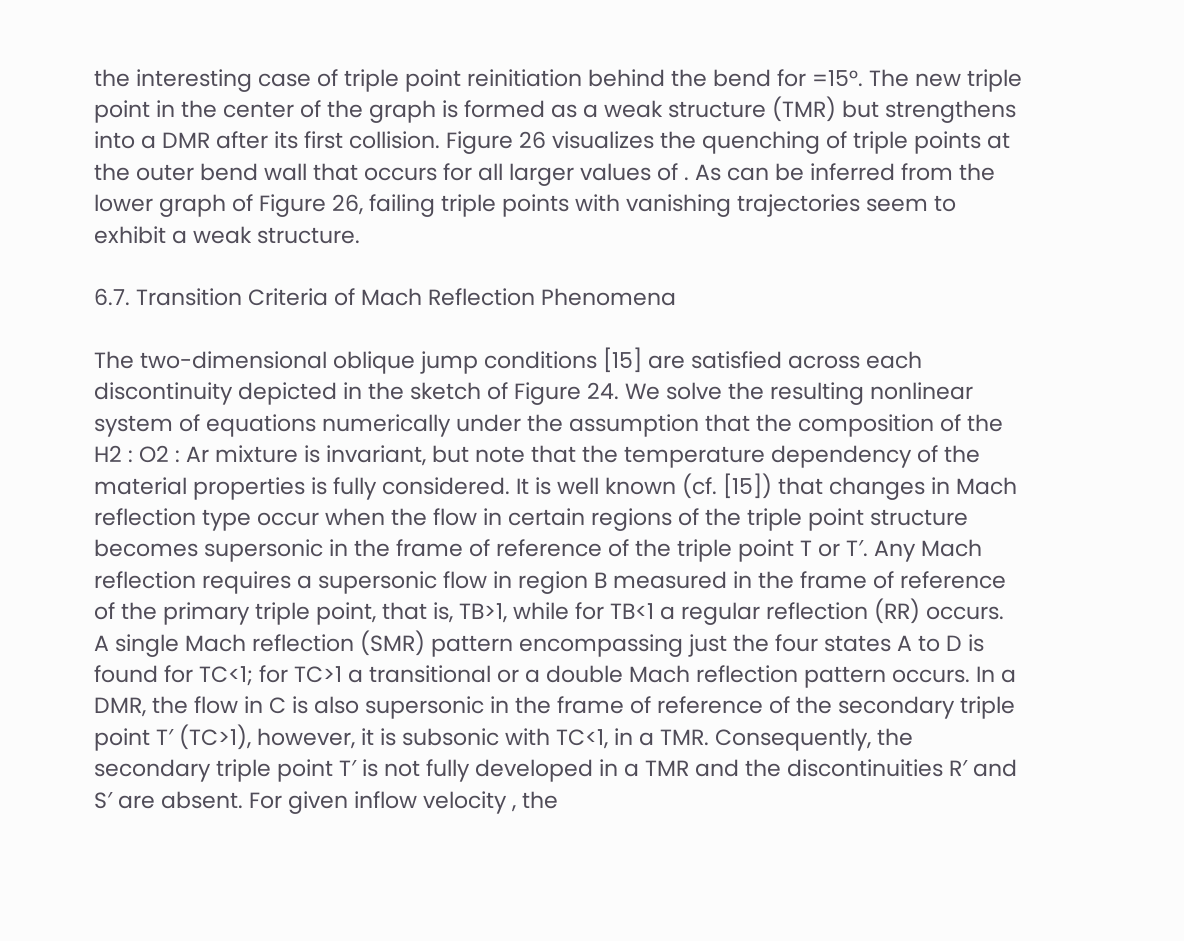the interesting case of triple point reinitiation behind the bend for =15°. The new triple point in the center of the graph is formed as a weak structure (TMR) but strengthens into a DMR after its first collision. Figure 26 visualizes the quenching of triple points at the outer bend wall that occurs for all larger values of . As can be inferred from the lower graph of Figure 26, failing triple points with vanishing trajectories seem to exhibit a weak structure.

6.7. Transition Criteria of Mach Reflection Phenomena

The two-dimensional oblique jump conditions [15] are satisfied across each discontinuity depicted in the sketch of Figure 24. We solve the resulting nonlinear system of equations numerically under the assumption that the composition of the H2 : O2 : Ar mixture is invariant, but note that the temperature dependency of the material properties is fully considered. It is well known (cf. [15]) that changes in Mach reflection type occur when the flow in certain regions of the triple point structure becomes supersonic in the frame of reference of the triple point T or T′. Any Mach reflection requires a supersonic flow in region B measured in the frame of reference of the primary triple point, that is, TB>1, while for TB<1 a regular reflection (RR) occurs. A single Mach reflection (SMR) pattern encompassing just the four states A to D is found for TC<1; for TC>1 a transitional or a double Mach reflection pattern occurs. In a DMR, the flow in C is also supersonic in the frame of reference of the secondary triple point T′ (TC>1), however, it is subsonic with TC<1, in a TMR. Consequently, the secondary triple point T′ is not fully developed in a TMR and the discontinuities R′ and S′ are absent. For given inflow velocity , the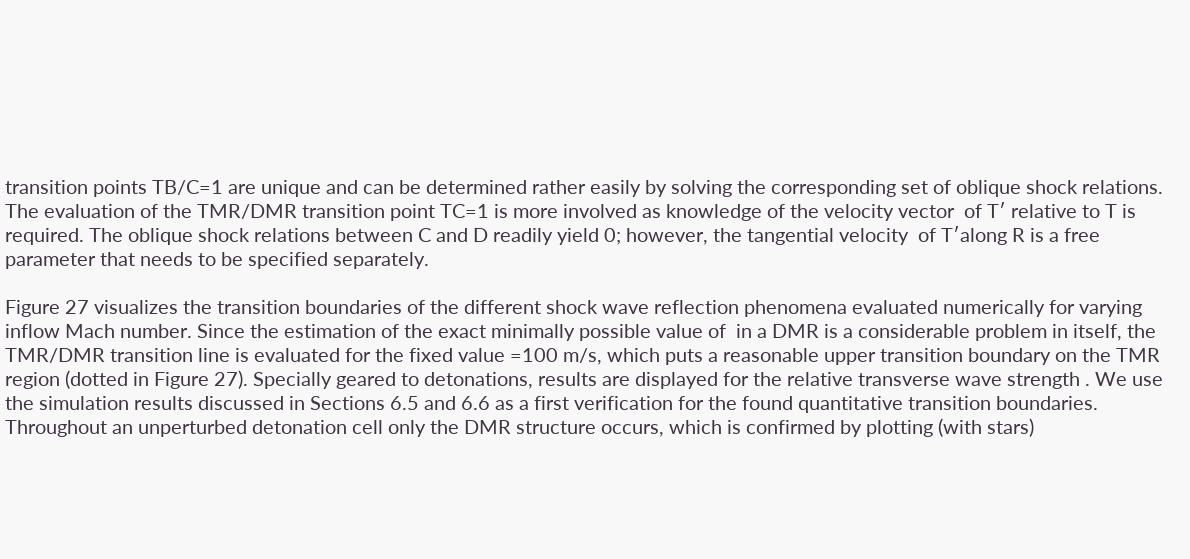transition points TB/C=1 are unique and can be determined rather easily by solving the corresponding set of oblique shock relations. The evaluation of the TMR/DMR transition point TC=1 is more involved as knowledge of the velocity vector  of T′ relative to T is required. The oblique shock relations between C and D readily yield 0; however, the tangential velocity  of T′along R is a free parameter that needs to be specified separately.

Figure 27 visualizes the transition boundaries of the different shock wave reflection phenomena evaluated numerically for varying inflow Mach number. Since the estimation of the exact minimally possible value of  in a DMR is a considerable problem in itself, the TMR/DMR transition line is evaluated for the fixed value =100 m/s, which puts a reasonable upper transition boundary on the TMR region (dotted in Figure 27). Specially geared to detonations, results are displayed for the relative transverse wave strength . We use the simulation results discussed in Sections 6.5 and 6.6 as a first verification for the found quantitative transition boundaries. Throughout an unperturbed detonation cell only the DMR structure occurs, which is confirmed by plotting (with stars)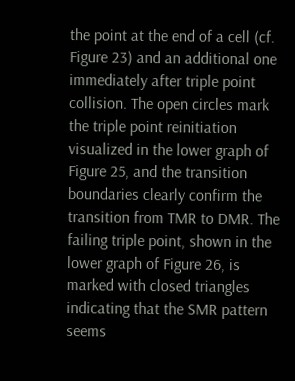the point at the end of a cell (cf. Figure 23) and an additional one immediately after triple point collision. The open circles mark the triple point reinitiation visualized in the lower graph of Figure 25, and the transition boundaries clearly confirm the transition from TMR to DMR. The failing triple point, shown in the lower graph of Figure 26, is marked with closed triangles indicating that the SMR pattern seems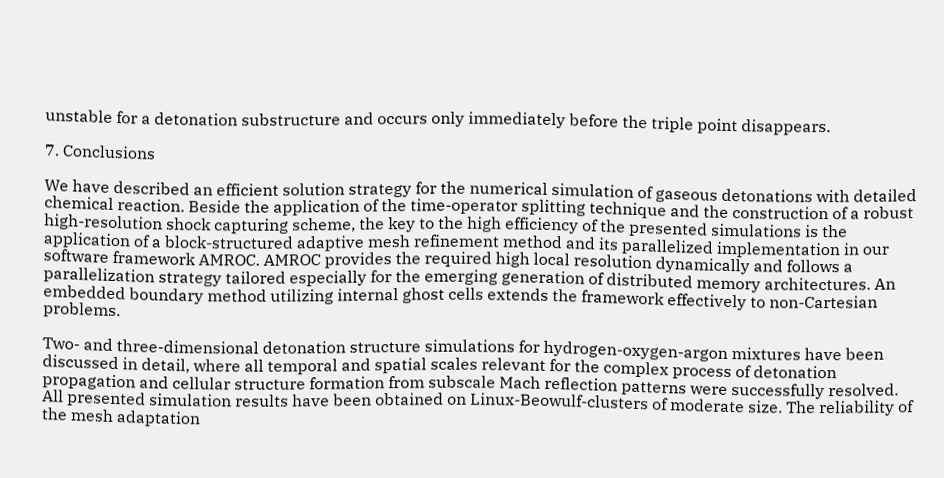unstable for a detonation substructure and occurs only immediately before the triple point disappears.

7. Conclusions

We have described an efficient solution strategy for the numerical simulation of gaseous detonations with detailed chemical reaction. Beside the application of the time-operator splitting technique and the construction of a robust high-resolution shock capturing scheme, the key to the high efficiency of the presented simulations is the application of a block-structured adaptive mesh refinement method and its parallelized implementation in our software framework AMROC. AMROC provides the required high local resolution dynamically and follows a parallelization strategy tailored especially for the emerging generation of distributed memory architectures. An embedded boundary method utilizing internal ghost cells extends the framework effectively to non-Cartesian problems.

Two- and three-dimensional detonation structure simulations for hydrogen-oxygen-argon mixtures have been discussed in detail, where all temporal and spatial scales relevant for the complex process of detonation propagation and cellular structure formation from subscale Mach reflection patterns were successfully resolved. All presented simulation results have been obtained on Linux-Beowulf-clusters of moderate size. The reliability of the mesh adaptation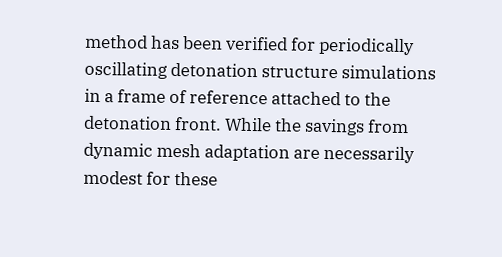method has been verified for periodically oscillating detonation structure simulations in a frame of reference attached to the detonation front. While the savings from dynamic mesh adaptation are necessarily modest for these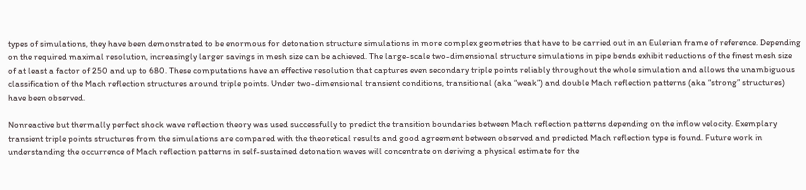types of simulations, they have been demonstrated to be enormous for detonation structure simulations in more complex geometries that have to be carried out in an Eulerian frame of reference. Depending on the required maximal resolution, increasingly larger savings in mesh size can be achieved. The large-scale two-dimensional structure simulations in pipe bends exhibit reductions of the finest mesh size of at least a factor of 250 and up to 680. These computations have an effective resolution that captures even secondary triple points reliably throughout the whole simulation and allows the unambiguous classification of the Mach reflection structures around triple points. Under two-dimensional transient conditions, transitional (aka “weak”) and double Mach reflection patterns (aka “strong” structures) have been observed.

Nonreactive but thermally perfect shock wave reflection theory was used successfully to predict the transition boundaries between Mach reflection patterns depending on the inflow velocity. Exemplary transient triple points structures from the simulations are compared with the theoretical results and good agreement between observed and predicted Mach reflection type is found. Future work in understanding the occurrence of Mach reflection patterns in self-sustained detonation waves will concentrate on deriving a physical estimate for the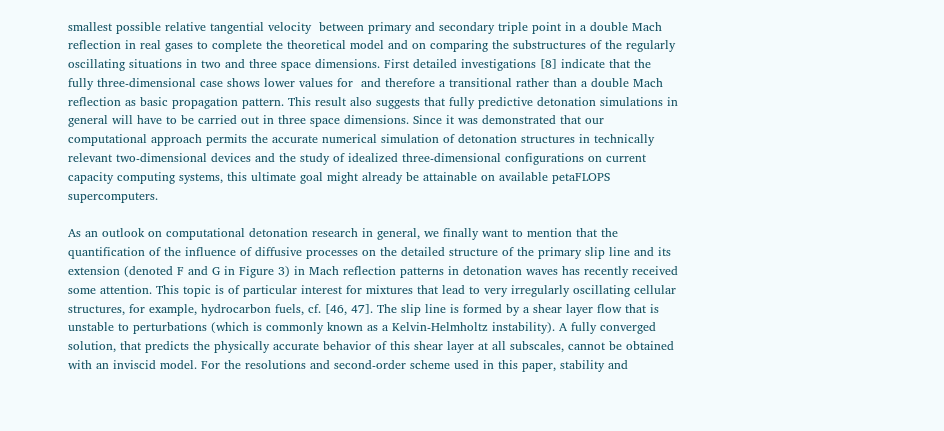smallest possible relative tangential velocity  between primary and secondary triple point in a double Mach reflection in real gases to complete the theoretical model and on comparing the substructures of the regularly oscillating situations in two and three space dimensions. First detailed investigations [8] indicate that the fully three-dimensional case shows lower values for  and therefore a transitional rather than a double Mach reflection as basic propagation pattern. This result also suggests that fully predictive detonation simulations in general will have to be carried out in three space dimensions. Since it was demonstrated that our computational approach permits the accurate numerical simulation of detonation structures in technically relevant two-dimensional devices and the study of idealized three-dimensional configurations on current capacity computing systems, this ultimate goal might already be attainable on available petaFLOPS supercomputers.

As an outlook on computational detonation research in general, we finally want to mention that the quantification of the influence of diffusive processes on the detailed structure of the primary slip line and its extension (denoted F and G in Figure 3) in Mach reflection patterns in detonation waves has recently received some attention. This topic is of particular interest for mixtures that lead to very irregularly oscillating cellular structures, for example, hydrocarbon fuels, cf. [46, 47]. The slip line is formed by a shear layer flow that is unstable to perturbations (which is commonly known as a Kelvin-Helmholtz instability). A fully converged solution, that predicts the physically accurate behavior of this shear layer at all subscales, cannot be obtained with an inviscid model. For the resolutions and second-order scheme used in this paper, stability and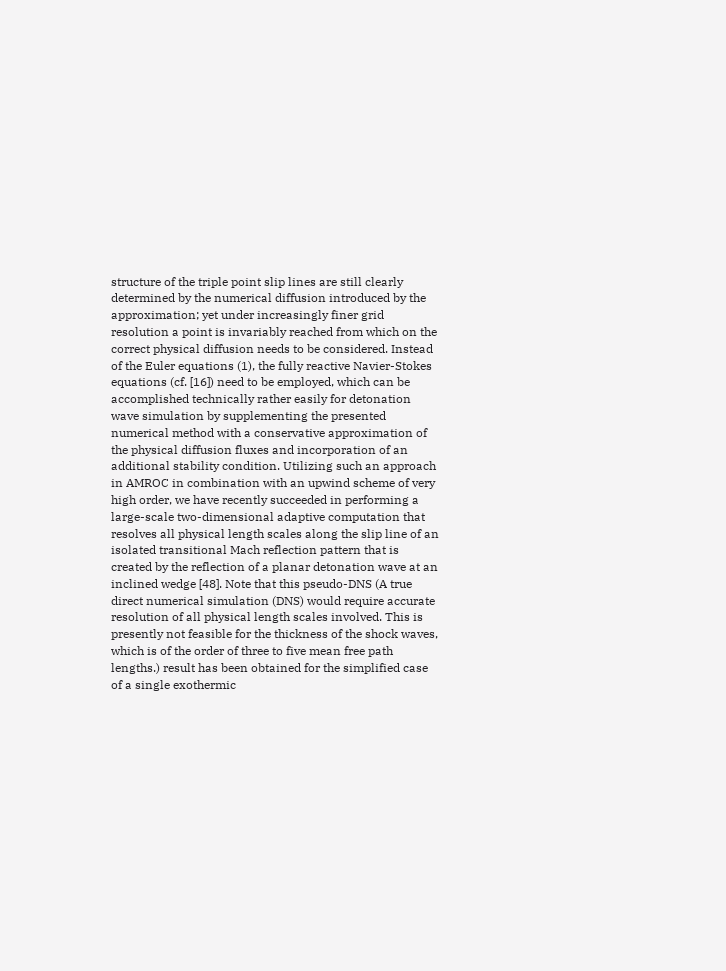structure of the triple point slip lines are still clearly determined by the numerical diffusion introduced by the approximation; yet under increasingly finer grid resolution a point is invariably reached from which on the correct physical diffusion needs to be considered. Instead of the Euler equations (1), the fully reactive Navier-Stokes equations (cf. [16]) need to be employed, which can be accomplished technically rather easily for detonation wave simulation by supplementing the presented numerical method with a conservative approximation of the physical diffusion fluxes and incorporation of an additional stability condition. Utilizing such an approach in AMROC in combination with an upwind scheme of very high order, we have recently succeeded in performing a large-scale two-dimensional adaptive computation that resolves all physical length scales along the slip line of an isolated transitional Mach reflection pattern that is created by the reflection of a planar detonation wave at an inclined wedge [48]. Note that this pseudo-DNS (A true direct numerical simulation (DNS) would require accurate resolution of all physical length scales involved. This is presently not feasible for the thickness of the shock waves, which is of the order of three to five mean free path lengths.) result has been obtained for the simplified case of a single exothermic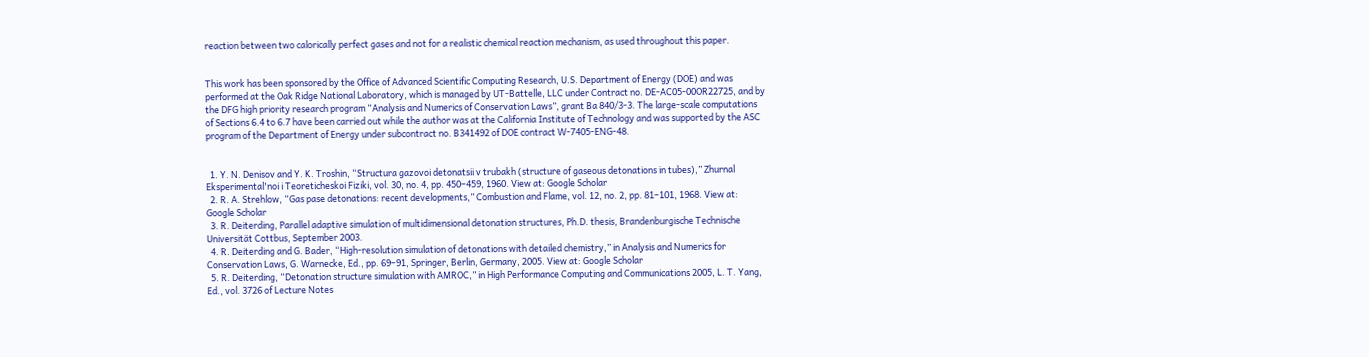reaction between two calorically perfect gases and not for a realistic chemical reaction mechanism, as used throughout this paper.


This work has been sponsored by the Office of Advanced Scientific Computing Research, U.S. Department of Energy (DOE) and was performed at the Oak Ridge National Laboratory, which is managed by UT-Battelle, LLC under Contract no. DE-AC05-00OR22725, and by the DFG high priority research program “Analysis and Numerics of Conservation Laws”, grant Ba 840/3-3. The large-scale computations of Sections 6.4 to 6.7 have been carried out while the author was at the California Institute of Technology and was supported by the ASC program of the Department of Energy under subcontract no. B341492 of DOE contract W-7405-ENG-48.


  1. Y. N. Denisov and Y. K. Troshin, “Structura gazovoi detonatsii v trubakh (structure of gaseous detonations in tubes),” Zhurnal Eksperimental'noi i Teoreticheskoi Fiziki, vol. 30, no. 4, pp. 450–459, 1960. View at: Google Scholar
  2. R. A. Strehlow, “Gas pase detonations: recent developments,” Combustion and Flame, vol. 12, no. 2, pp. 81–101, 1968. View at: Google Scholar
  3. R. Deiterding, Parallel adaptive simulation of multidimensional detonation structures, Ph.D. thesis, Brandenburgische Technische Universität Cottbus, September 2003.
  4. R. Deiterding and G. Bader, “High-resolution simulation of detonations with detailed chemistry,” in Analysis and Numerics for Conservation Laws, G. Warnecke, Ed., pp. 69–91, Springer, Berlin, Germany, 2005. View at: Google Scholar
  5. R. Deiterding, “Detonation structure simulation with AMROC,” in High Performance Computing and Communications 2005, L. T. Yang, Ed., vol. 3726 of Lecture Notes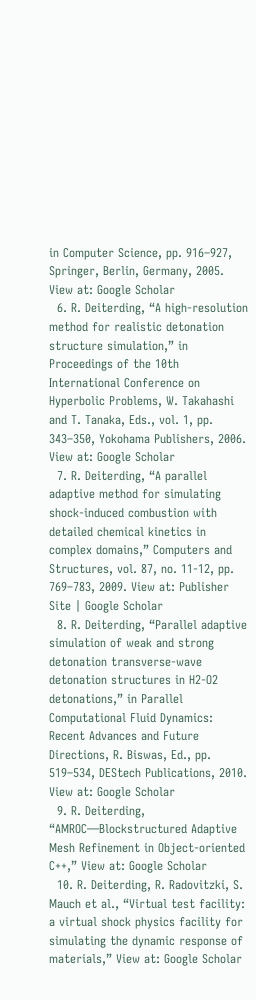in Computer Science, pp. 916–927, Springer, Berlin, Germany, 2005. View at: Google Scholar
  6. R. Deiterding, “A high-resolution method for realistic detonation structure simulation,” in Proceedings of the 10th International Conference on Hyperbolic Problems, W. Takahashi and T. Tanaka, Eds., vol. 1, pp. 343–350, Yokohama Publishers, 2006. View at: Google Scholar
  7. R. Deiterding, “A parallel adaptive method for simulating shock-induced combustion with detailed chemical kinetics in complex domains,” Computers and Structures, vol. 87, no. 11-12, pp. 769–783, 2009. View at: Publisher Site | Google Scholar
  8. R. Deiterding, “Parallel adaptive simulation of weak and strong detonation transverse-wave detonation structures in H2-O2 detonations,” in Parallel Computational Fluid Dynamics: Recent Advances and Future Directions, R. Biswas, Ed., pp. 519–534, DEStech Publications, 2010. View at: Google Scholar
  9. R. Deiterding, “AMROC—Blockstructured Adaptive Mesh Refinement in Object-oriented C++,” View at: Google Scholar
  10. R. Deiterding, R. Radovitzki, S. Mauch et al., “Virtual test facility: a virtual shock physics facility for simulating the dynamic response of materials,” View at: Google Scholar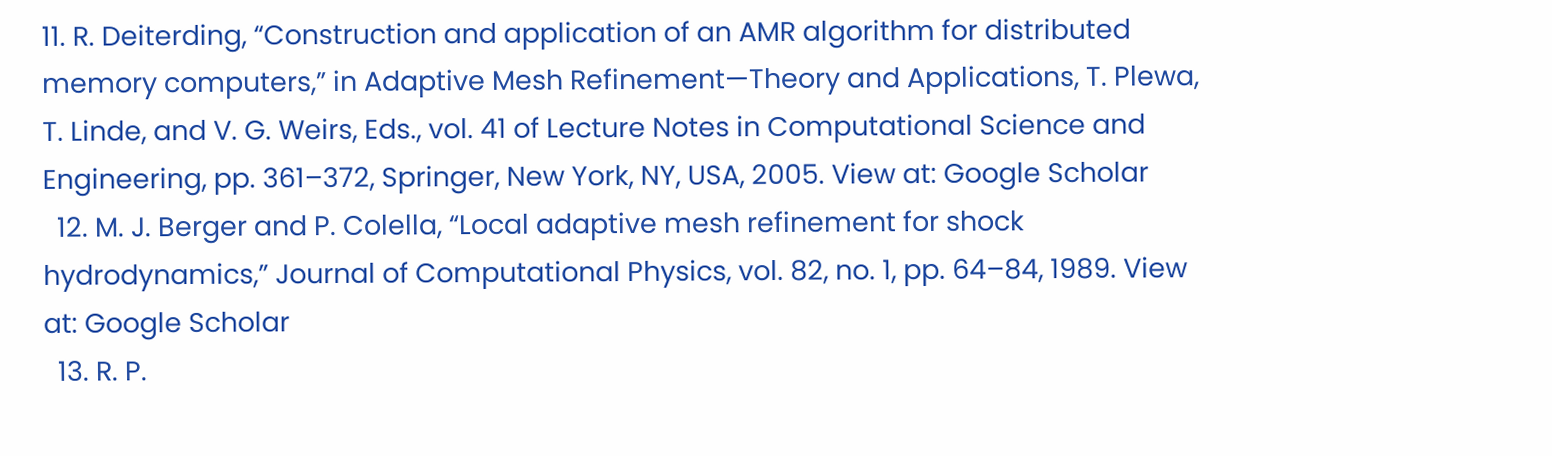11. R. Deiterding, “Construction and application of an AMR algorithm for distributed memory computers,” in Adaptive Mesh Refinement—Theory and Applications, T. Plewa, T. Linde, and V. G. Weirs, Eds., vol. 41 of Lecture Notes in Computational Science and Engineering, pp. 361–372, Springer, New York, NY, USA, 2005. View at: Google Scholar
  12. M. J. Berger and P. Colella, “Local adaptive mesh refinement for shock hydrodynamics,” Journal of Computational Physics, vol. 82, no. 1, pp. 64–84, 1989. View at: Google Scholar
  13. R. P.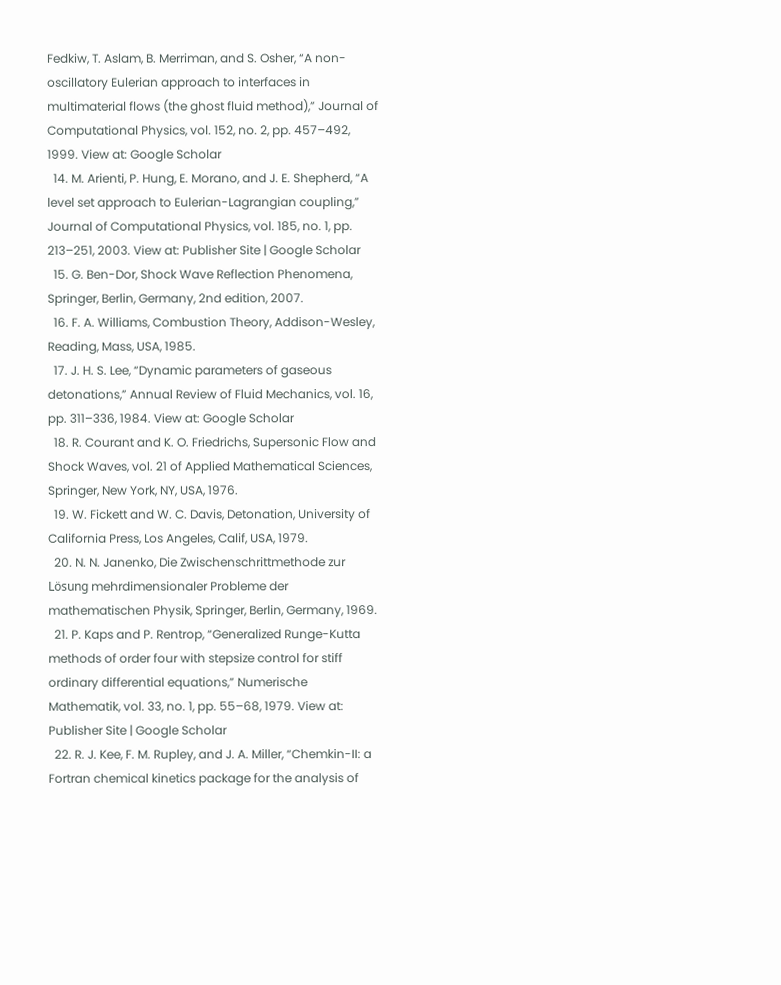Fedkiw, T. Aslam, B. Merriman, and S. Osher, “A non-oscillatory Eulerian approach to interfaces in multimaterial flows (the ghost fluid method),” Journal of Computational Physics, vol. 152, no. 2, pp. 457–492, 1999. View at: Google Scholar
  14. M. Arienti, P. Hung, E. Morano, and J. E. Shepherd, “A level set approach to Eulerian-Lagrangian coupling,” Journal of Computational Physics, vol. 185, no. 1, pp. 213–251, 2003. View at: Publisher Site | Google Scholar
  15. G. Ben-Dor, Shock Wave Reflection Phenomena, Springer, Berlin, Germany, 2nd edition, 2007.
  16. F. A. Williams, Combustion Theory, Addison-Wesley, Reading, Mass, USA, 1985.
  17. J. H. S. Lee, “Dynamic parameters of gaseous detonations,” Annual Review of Fluid Mechanics, vol. 16, pp. 311–336, 1984. View at: Google Scholar
  18. R. Courant and K. O. Friedrichs, Supersonic Flow and Shock Waves, vol. 21 of Applied Mathematical Sciences, Springer, New York, NY, USA, 1976.
  19. W. Fickett and W. C. Davis, Detonation, University of California Press, Los Angeles, Calif, USA, 1979.
  20. N. N. Janenko, Die Zwischenschrittmethode zur Lösung mehrdimensionaler Probleme der mathematischen Physik, Springer, Berlin, Germany, 1969.
  21. P. Kaps and P. Rentrop, “Generalized Runge-Kutta methods of order four with stepsize control for stiff ordinary differential equations,” Numerische Mathematik, vol. 33, no. 1, pp. 55–68, 1979. View at: Publisher Site | Google Scholar
  22. R. J. Kee, F. M. Rupley, and J. A. Miller, “Chemkin-II: a Fortran chemical kinetics package for the analysis of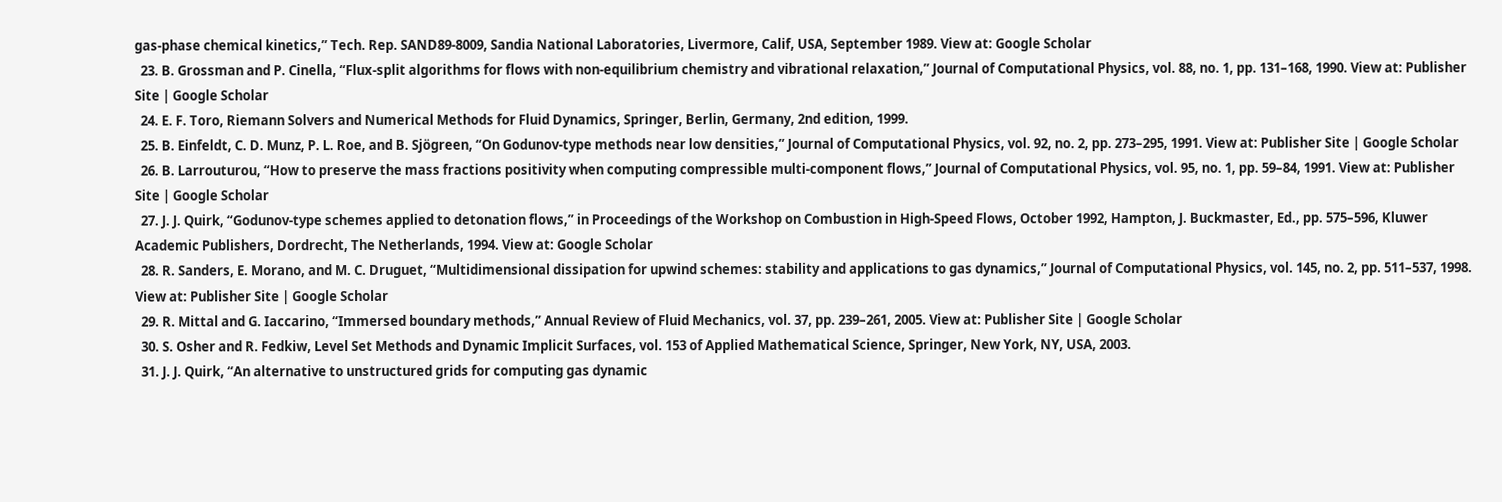gas-phase chemical kinetics,” Tech. Rep. SAND89-8009, Sandia National Laboratories, Livermore, Calif, USA, September 1989. View at: Google Scholar
  23. B. Grossman and P. Cinella, “Flux-split algorithms for flows with non-equilibrium chemistry and vibrational relaxation,” Journal of Computational Physics, vol. 88, no. 1, pp. 131–168, 1990. View at: Publisher Site | Google Scholar
  24. E. F. Toro, Riemann Solvers and Numerical Methods for Fluid Dynamics, Springer, Berlin, Germany, 2nd edition, 1999.
  25. B. Einfeldt, C. D. Munz, P. L. Roe, and B. Sjögreen, “On Godunov-type methods near low densities,” Journal of Computational Physics, vol. 92, no. 2, pp. 273–295, 1991. View at: Publisher Site | Google Scholar
  26. B. Larrouturou, “How to preserve the mass fractions positivity when computing compressible multi-component flows,” Journal of Computational Physics, vol. 95, no. 1, pp. 59–84, 1991. View at: Publisher Site | Google Scholar
  27. J. J. Quirk, “Godunov-type schemes applied to detonation flows,” in Proceedings of the Workshop on Combustion in High-Speed Flows, October 1992, Hampton, J. Buckmaster, Ed., pp. 575–596, Kluwer Academic Publishers, Dordrecht, The Netherlands, 1994. View at: Google Scholar
  28. R. Sanders, E. Morano, and M. C. Druguet, “Multidimensional dissipation for upwind schemes: stability and applications to gas dynamics,” Journal of Computational Physics, vol. 145, no. 2, pp. 511–537, 1998. View at: Publisher Site | Google Scholar
  29. R. Mittal and G. Iaccarino, “Immersed boundary methods,” Annual Review of Fluid Mechanics, vol. 37, pp. 239–261, 2005. View at: Publisher Site | Google Scholar
  30. S. Osher and R. Fedkiw, Level Set Methods and Dynamic Implicit Surfaces, vol. 153 of Applied Mathematical Science, Springer, New York, NY, USA, 2003.
  31. J. J. Quirk, “An alternative to unstructured grids for computing gas dynamic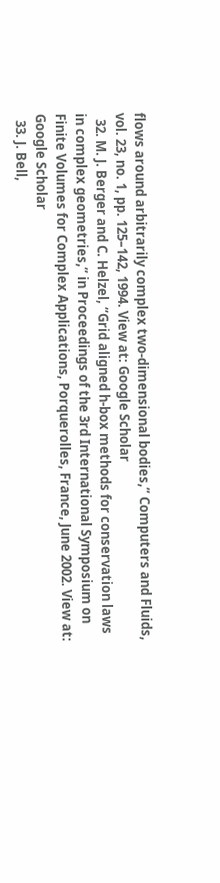flows around arbitrarily complex two-dimensional bodies,” Computers and Fluids, vol. 23, no. 1, pp. 125–142, 1994. View at: Google Scholar
  32. M. J. Berger and C. Helzel, “Grid aligned h-box methods for conservation laws in complex geometries,” in Proceedings of the 3rd International Symposium on Finite Volumes for Complex Applications, Porquerolles, France, June 2002. View at: Google Scholar
  33. J. Bell,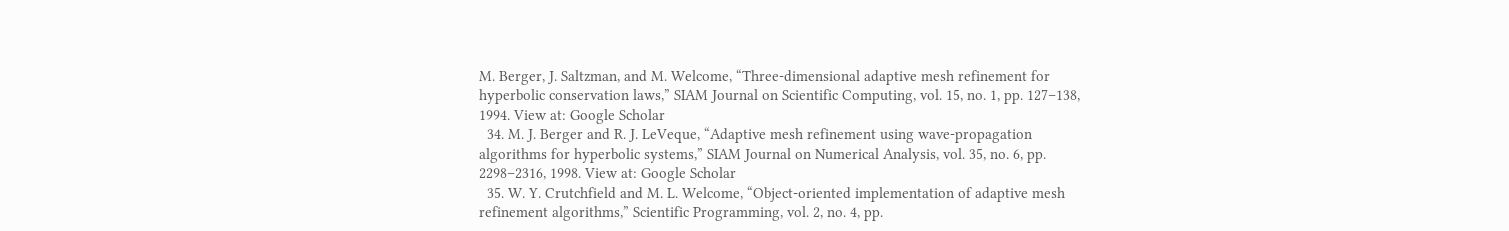M. Berger, J. Saltzman, and M. Welcome, “Three-dimensional adaptive mesh refinement for hyperbolic conservation laws,” SIAM Journal on Scientific Computing, vol. 15, no. 1, pp. 127–138, 1994. View at: Google Scholar
  34. M. J. Berger and R. J. LeVeque, “Adaptive mesh refinement using wave-propagation algorithms for hyperbolic systems,” SIAM Journal on Numerical Analysis, vol. 35, no. 6, pp. 2298–2316, 1998. View at: Google Scholar
  35. W. Y. Crutchfield and M. L. Welcome, “Object-oriented implementation of adaptive mesh refinement algorithms,” Scientific Programming, vol. 2, no. 4, pp.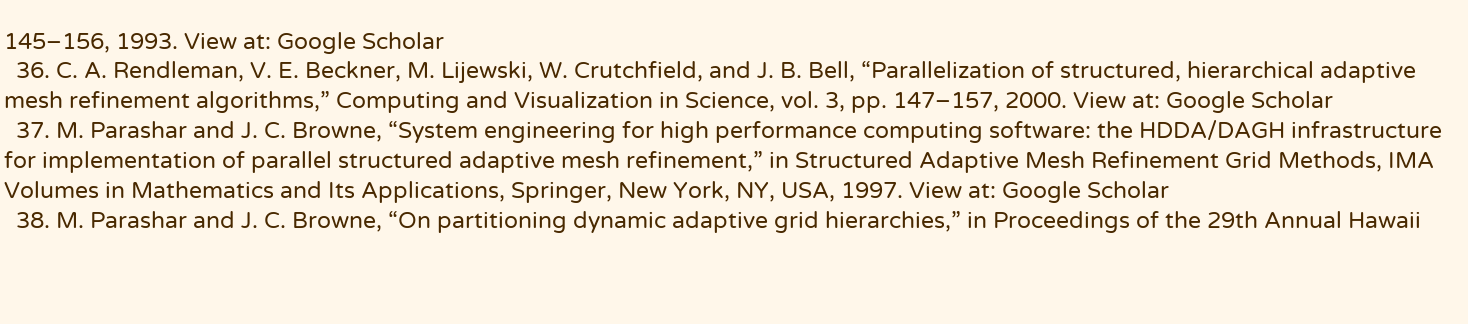145–156, 1993. View at: Google Scholar
  36. C. A. Rendleman, V. E. Beckner, M. Lijewski, W. Crutchfield, and J. B. Bell, “Parallelization of structured, hierarchical adaptive mesh refinement algorithms,” Computing and Visualization in Science, vol. 3, pp. 147–157, 2000. View at: Google Scholar
  37. M. Parashar and J. C. Browne, “System engineering for high performance computing software: the HDDA/DAGH infrastructure for implementation of parallel structured adaptive mesh refinement,” in Structured Adaptive Mesh Refinement Grid Methods, IMA Volumes in Mathematics and Its Applications, Springer, New York, NY, USA, 1997. View at: Google Scholar
  38. M. Parashar and J. C. Browne, “On partitioning dynamic adaptive grid hierarchies,” in Proceedings of the 29th Annual Hawaii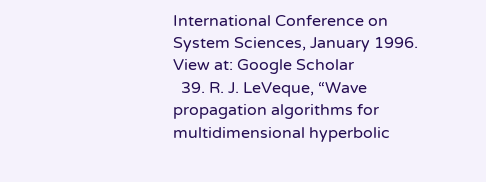International Conference on System Sciences, January 1996. View at: Google Scholar
  39. R. J. LeVeque, “Wave propagation algorithms for multidimensional hyperbolic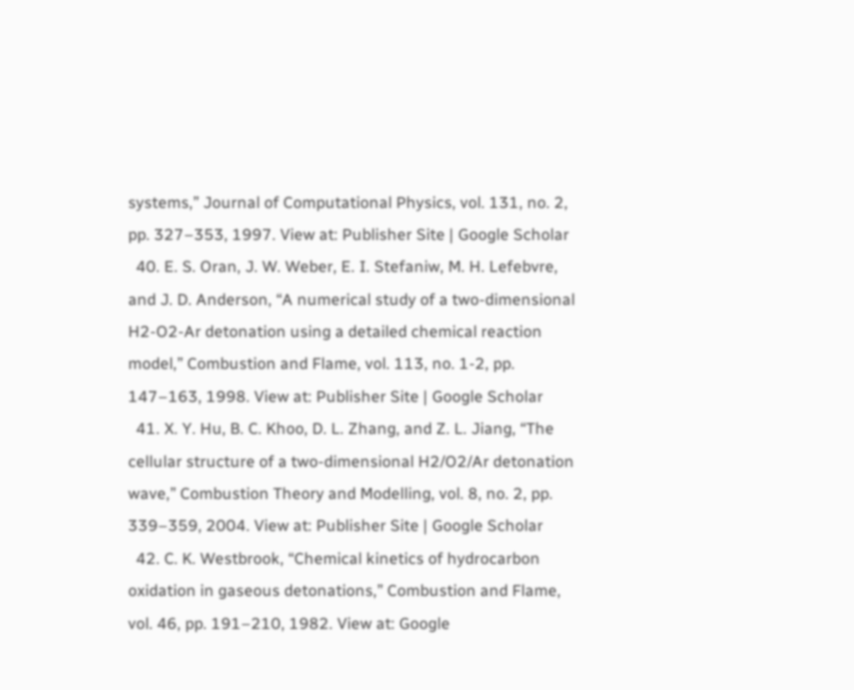systems,” Journal of Computational Physics, vol. 131, no. 2, pp. 327–353, 1997. View at: Publisher Site | Google Scholar
  40. E. S. Oran, J. W. Weber, E. I. Stefaniw, M. H. Lefebvre, and J. D. Anderson, “A numerical study of a two-dimensional H2-O2-Ar detonation using a detailed chemical reaction model,” Combustion and Flame, vol. 113, no. 1-2, pp. 147–163, 1998. View at: Publisher Site | Google Scholar
  41. X. Y. Hu, B. C. Khoo, D. L. Zhang, and Z. L. Jiang, “The cellular structure of a two-dimensional H2/O2/Ar detonation wave,” Combustion Theory and Modelling, vol. 8, no. 2, pp. 339–359, 2004. View at: Publisher Site | Google Scholar
  42. C. K. Westbrook, “Chemical kinetics of hydrocarbon oxidation in gaseous detonations,” Combustion and Flame, vol. 46, pp. 191–210, 1982. View at: Google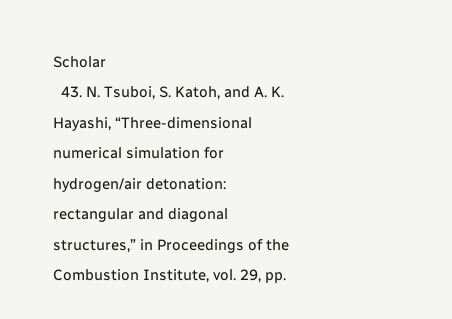Scholar
  43. N. Tsuboi, S. Katoh, and A. K. Hayashi, “Three-dimensional numerical simulation for hydrogen/air detonation: rectangular and diagonal structures,” in Proceedings of the Combustion Institute, vol. 29, pp.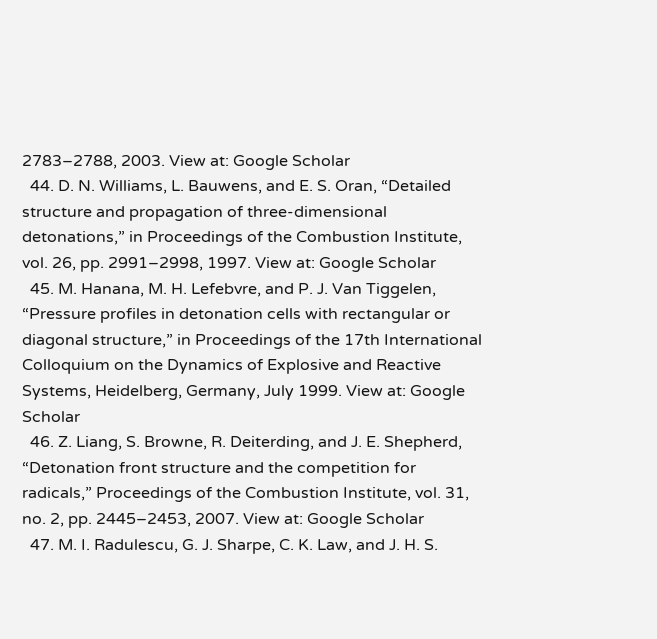2783–2788, 2003. View at: Google Scholar
  44. D. N. Williams, L. Bauwens, and E. S. Oran, “Detailed structure and propagation of three-dimensional detonations,” in Proceedings of the Combustion Institute, vol. 26, pp. 2991–2998, 1997. View at: Google Scholar
  45. M. Hanana, M. H. Lefebvre, and P. J. Van Tiggelen, “Pressure profiles in detonation cells with rectangular or diagonal structure,” in Proceedings of the 17th International Colloquium on the Dynamics of Explosive and Reactive Systems, Heidelberg, Germany, July 1999. View at: Google Scholar
  46. Z. Liang, S. Browne, R. Deiterding, and J. E. Shepherd, “Detonation front structure and the competition for radicals,” Proceedings of the Combustion Institute, vol. 31, no. 2, pp. 2445–2453, 2007. View at: Google Scholar
  47. M. I. Radulescu, G. J. Sharpe, C. K. Law, and J. H. S.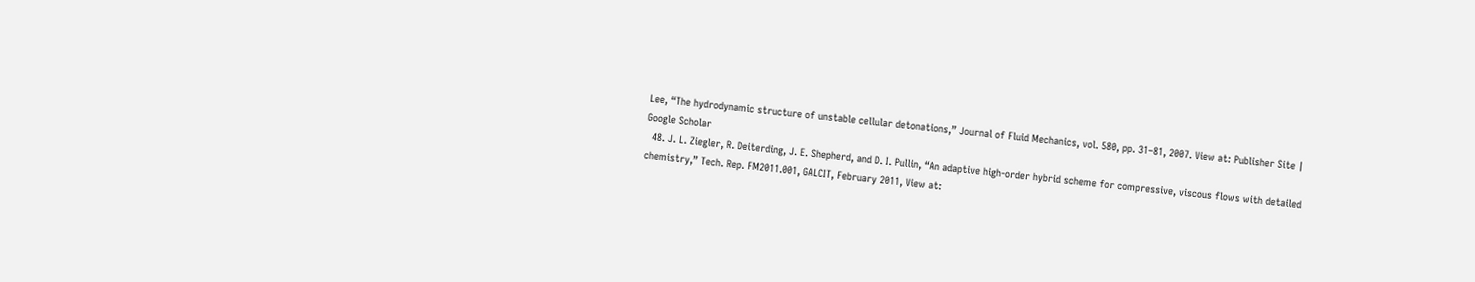Lee, “The hydrodynamic structure of unstable cellular detonations,” Journal of Fluid Mechanics, vol. 580, pp. 31–81, 2007. View at: Publisher Site | Google Scholar
  48. J. L. Ziegler, R. Deiterding, J. E. Shepherd, and D. I. Pullin, “An adaptive high-order hybrid scheme for compressive, viscous flows with detailed chemistry,” Tech. Rep. FM2011.001, GALCIT, February 2011, View at: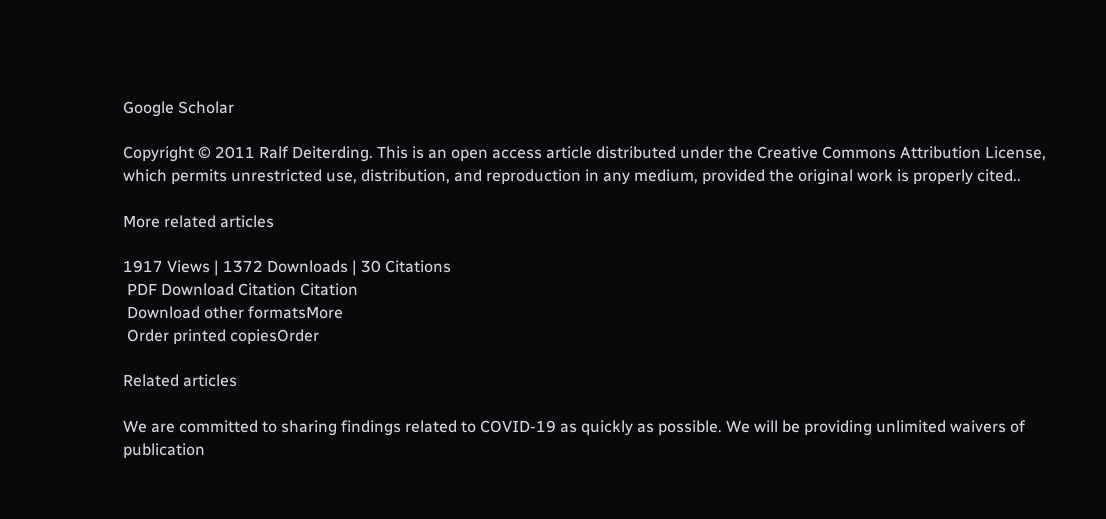Google Scholar

Copyright © 2011 Ralf Deiterding. This is an open access article distributed under the Creative Commons Attribution License, which permits unrestricted use, distribution, and reproduction in any medium, provided the original work is properly cited..

More related articles

1917 Views | 1372 Downloads | 30 Citations
 PDF Download Citation Citation
 Download other formatsMore
 Order printed copiesOrder

Related articles

We are committed to sharing findings related to COVID-19 as quickly as possible. We will be providing unlimited waivers of publication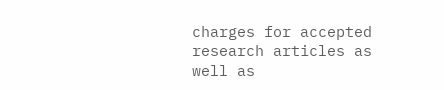charges for accepted research articles as well as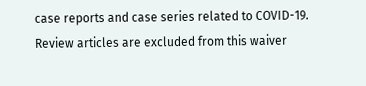case reports and case series related to COVID-19. Review articles are excluded from this waiver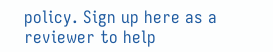policy. Sign up here as a reviewer to help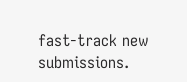fast-track new submissions.